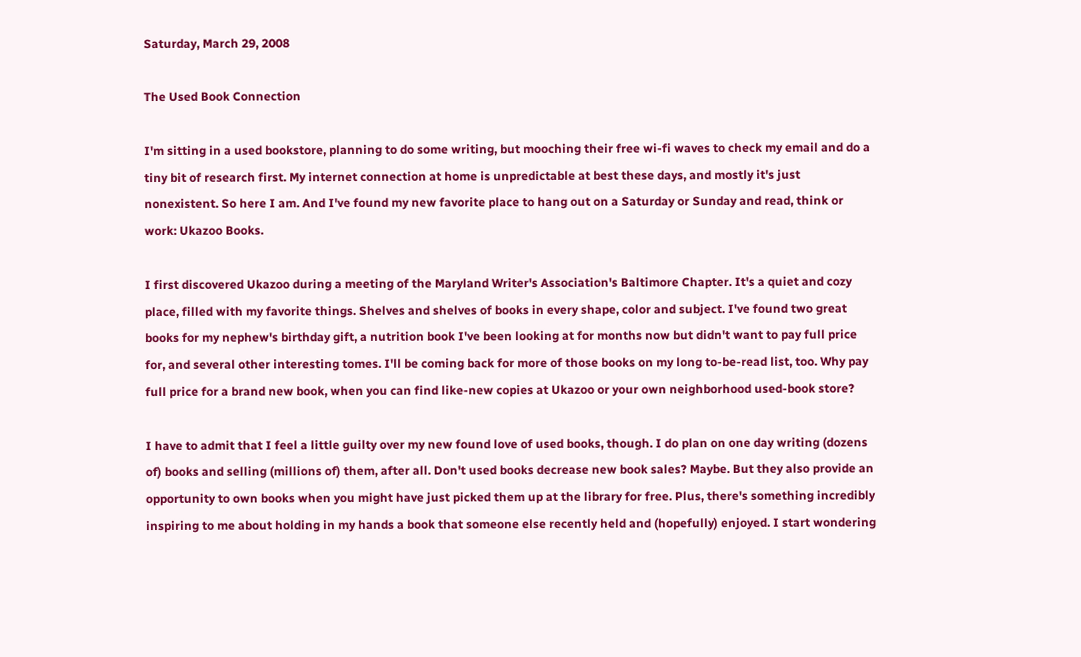Saturday, March 29, 2008

The Used Book Connection

I'm sitting in a used bookstore, planning to do some writing, but mooching their free wi-fi waves to check my email and do a tiny bit of research first. My internet connection at home is unpredictable at best these days, and mostly it's just nonexistent. So here I am. And I've found my new favorite place to hang out on a Saturday or Sunday and read, think or work: Ukazoo Books.

I first discovered Ukazoo during a meeting of the Maryland Writer's Association's Baltimore Chapter. It's a quiet and cozy place, filled with my favorite things. Shelves and shelves of books in every shape, color and subject. I've found two great books for my nephew's birthday gift, a nutrition book I've been looking at for months now but didn't want to pay full price for, and several other interesting tomes. I'll be coming back for more of those books on my long to-be-read list, too. Why pay full price for a brand new book, when you can find like-new copies at Ukazoo or your own neighborhood used-book store?

I have to admit that I feel a little guilty over my new found love of used books, though. I do plan on one day writing (dozens of) books and selling (millions of) them, after all. Don't used books decrease new book sales? Maybe. But they also provide an opportunity to own books when you might have just picked them up at the library for free. Plus, there's something incredibly inspiring to me about holding in my hands a book that someone else recently held and (hopefully) enjoyed. I start wondering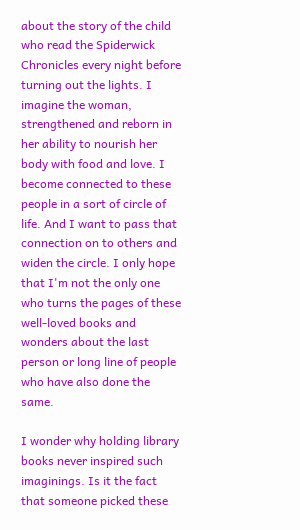about the story of the child who read the Spiderwick Chronicles every night before turning out the lights. I imagine the woman, strengthened and reborn in her ability to nourish her body with food and love. I become connected to these people in a sort of circle of life. And I want to pass that connection on to others and widen the circle. I only hope that I'm not the only one who turns the pages of these well-loved books and wonders about the last person or long line of people who have also done the same.

I wonder why holding library books never inspired such imaginings. Is it the fact that someone picked these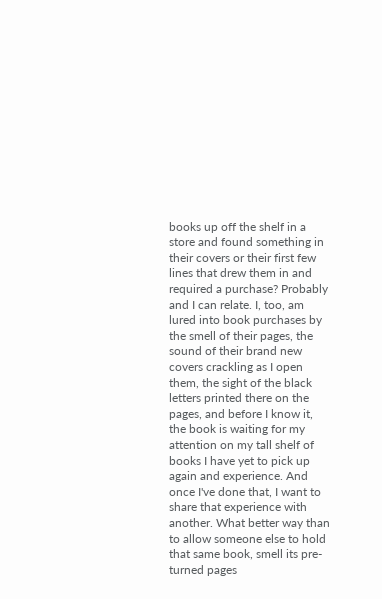books up off the shelf in a store and found something in their covers or their first few lines that drew them in and required a purchase? Probably and I can relate. I, too, am lured into book purchases by the smell of their pages, the sound of their brand new covers crackling as I open them, the sight of the black letters printed there on the pages, and before I know it, the book is waiting for my attention on my tall shelf of books I have yet to pick up again and experience. And once I've done that, I want to share that experience with another. What better way than to allow someone else to hold that same book, smell its pre-turned pages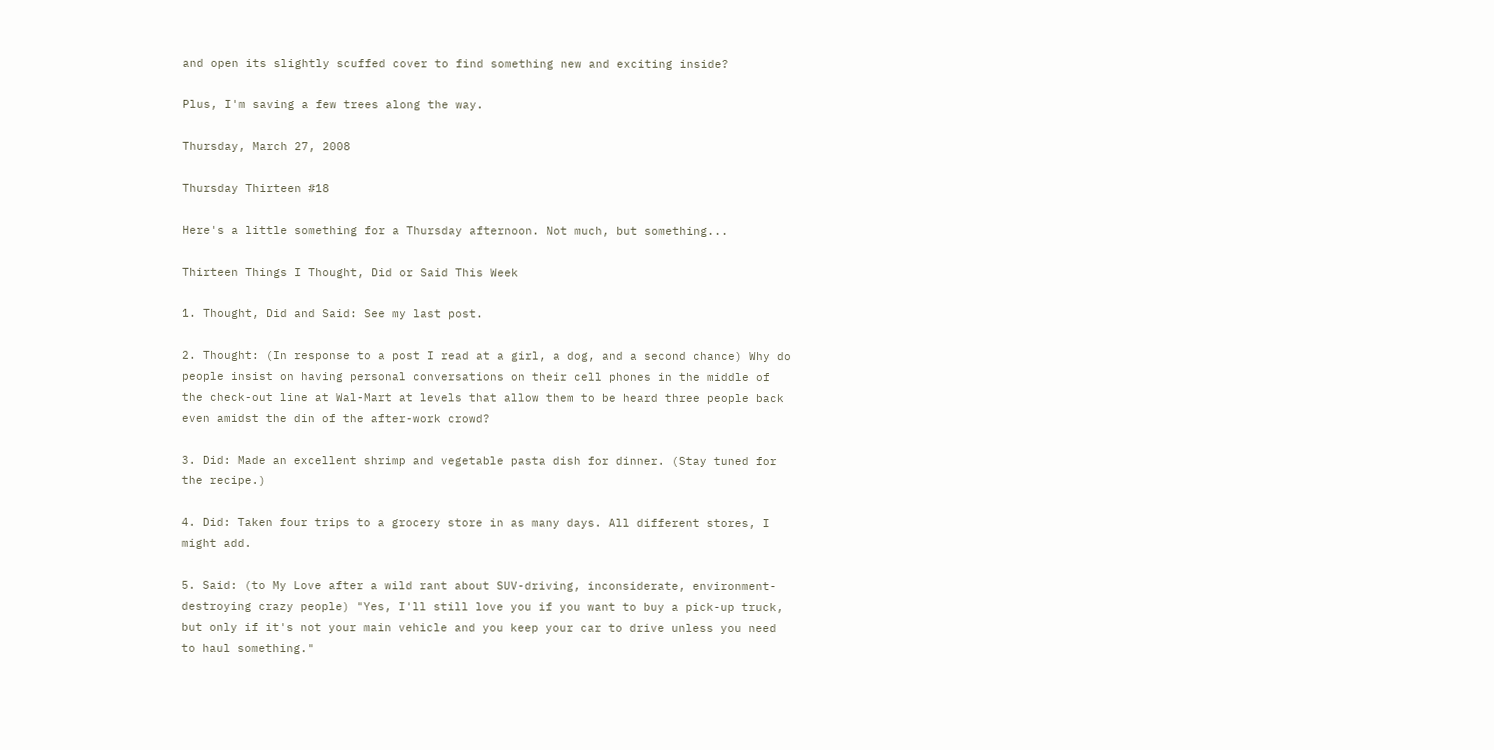and open its slightly scuffed cover to find something new and exciting inside?

Plus, I'm saving a few trees along the way.

Thursday, March 27, 2008

Thursday Thirteen #18

Here's a little something for a Thursday afternoon. Not much, but something...

Thirteen Things I Thought, Did or Said This Week

1. Thought, Did and Said: See my last post.

2. Thought: (In response to a post I read at a girl, a dog, and a second chance) Why do people insist on having personal conversations on their cell phones in the middle of the check-out line at Wal-Mart at levels that allow them to be heard three people back even amidst the din of the after-work crowd?

3. Did: Made an excellent shrimp and vegetable pasta dish for dinner. (Stay tuned for the recipe.)

4. Did: Taken four trips to a grocery store in as many days. All different stores, I might add.

5. Said: (to My Love after a wild rant about SUV-driving, inconsiderate, environment-destroying crazy people) "Yes, I'll still love you if you want to buy a pick-up truck, but only if it's not your main vehicle and you keep your car to drive unless you need to haul something."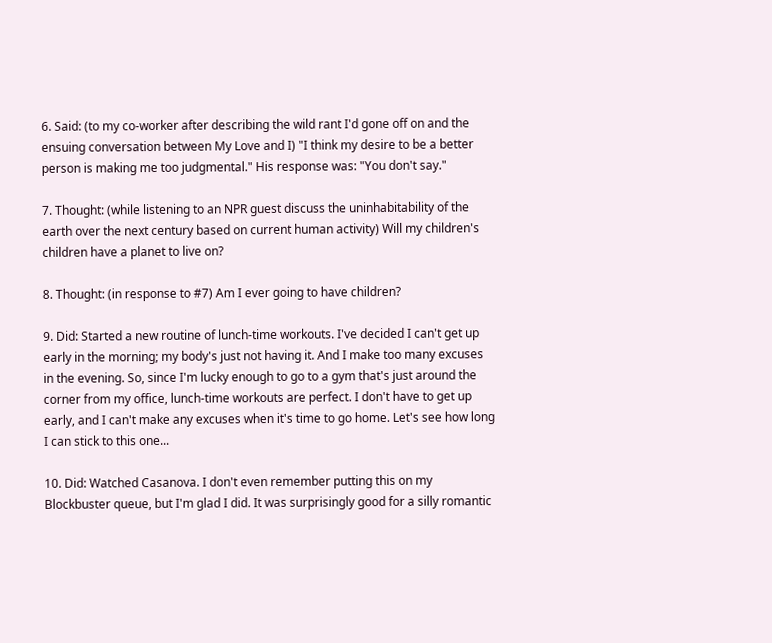6. Said: (to my co-worker after describing the wild rant I'd gone off on and the ensuing conversation between My Love and I) "I think my desire to be a better person is making me too judgmental." His response was: "You don't say."

7. Thought: (while listening to an NPR guest discuss the uninhabitability of the earth over the next century based on current human activity) Will my children's children have a planet to live on?

8. Thought: (in response to #7) Am I ever going to have children?

9. Did: Started a new routine of lunch-time workouts. I've decided I can't get up early in the morning; my body's just not having it. And I make too many excuses in the evening. So, since I'm lucky enough to go to a gym that's just around the corner from my office, lunch-time workouts are perfect. I don't have to get up early, and I can't make any excuses when it's time to go home. Let's see how long I can stick to this one...

10. Did: Watched Casanova. I don't even remember putting this on my Blockbuster queue, but I'm glad I did. It was surprisingly good for a silly romantic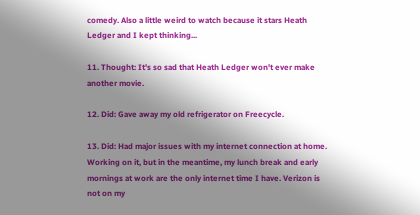comedy. Also a little weird to watch because it stars Heath Ledger and I kept thinking...

11. Thought: It's so sad that Heath Ledger won't ever make another movie.

12. Did: Gave away my old refrigerator on Freecycle.

13. Did: Had major issues with my internet connection at home. Working on it, but in the meantime, my lunch break and early mornings at work are the only internet time I have. Verizon is not on my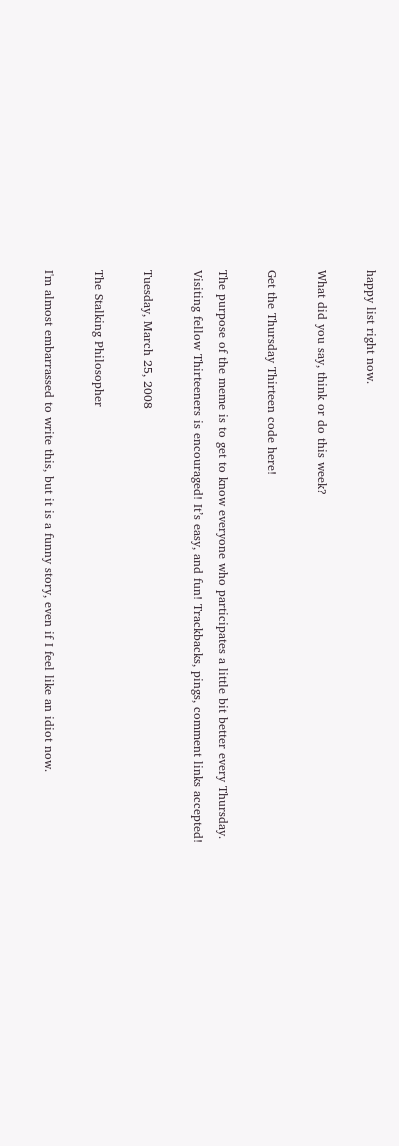happy list right now.

What did you say, think or do this week?

Get the Thursday Thirteen code here!

The purpose of the meme is to get to know everyone who participates a little bit better every Thursday. Visiting fellow Thirteeners is encouraged! It’s easy, and fun! Trackbacks, pings, comment links accepted!

Tuesday, March 25, 2008

The Stalking Philosopher

I'm almost embarrassed to write this, but it is a funny story, even if I feel like an idiot now.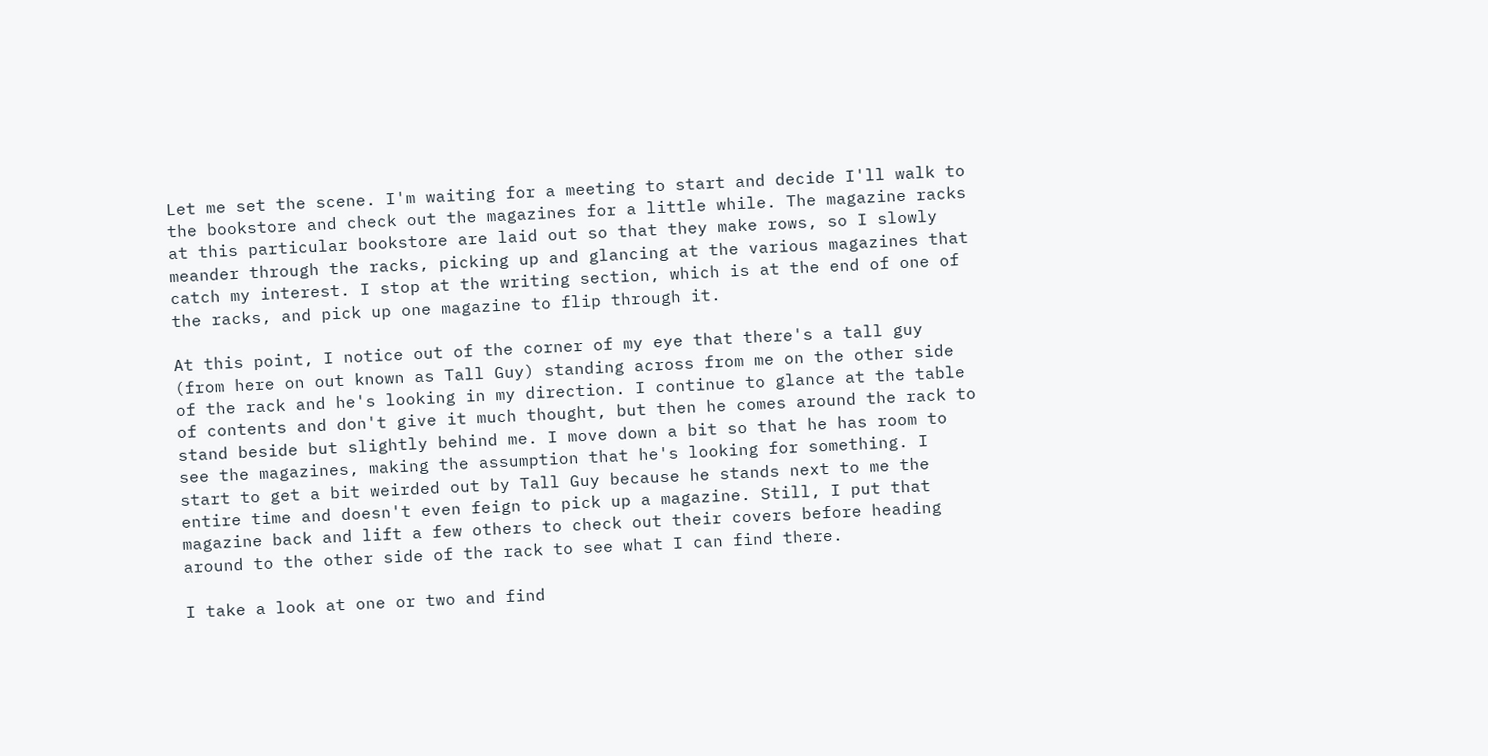Let me set the scene. I'm waiting for a meeting to start and decide I'll walk to the bookstore and check out the magazines for a little while. The magazine racks at this particular bookstore are laid out so that they make rows, so I slowly meander through the racks, picking up and glancing at the various magazines that catch my interest. I stop at the writing section, which is at the end of one of the racks, and pick up one magazine to flip through it.

At this point, I notice out of the corner of my eye that there's a tall guy (from here on out known as Tall Guy) standing across from me on the other side of the rack and he's looking in my direction. I continue to glance at the table of contents and don't give it much thought, but then he comes around the rack to stand beside but slightly behind me. I move down a bit so that he has room to see the magazines, making the assumption that he's looking for something. I start to get a bit weirded out by Tall Guy because he stands next to me the entire time and doesn't even feign to pick up a magazine. Still, I put that magazine back and lift a few others to check out their covers before heading around to the other side of the rack to see what I can find there.

I take a look at one or two and find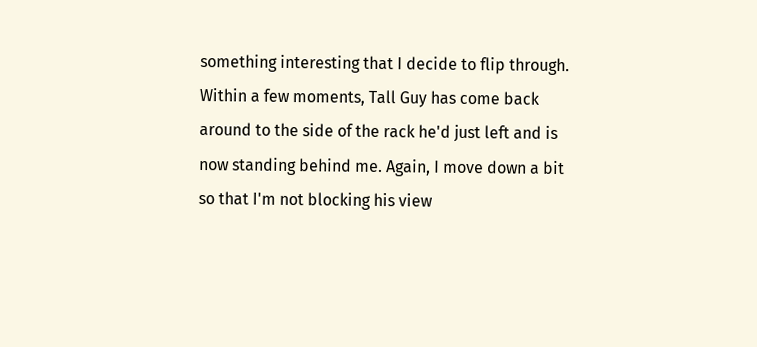something interesting that I decide to flip through. Within a few moments, Tall Guy has come back around to the side of the rack he'd just left and is now standing behind me. Again, I move down a bit so that I'm not blocking his view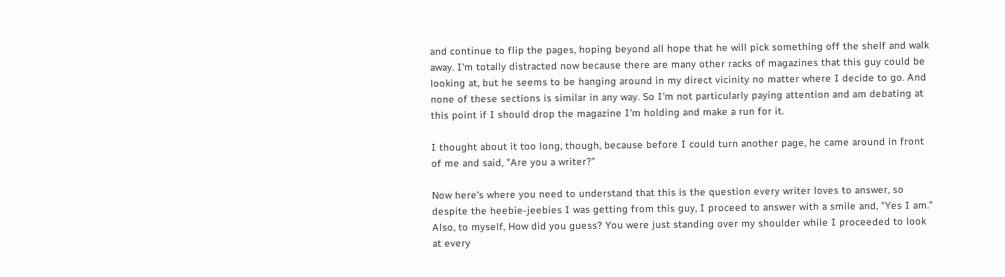and continue to flip the pages, hoping beyond all hope that he will pick something off the shelf and walk away. I'm totally distracted now because there are many other racks of magazines that this guy could be looking at, but he seems to be hanging around in my direct vicinity no matter where I decide to go. And none of these sections is similar in any way. So I'm not particularly paying attention and am debating at this point if I should drop the magazine I'm holding and make a run for it.

I thought about it too long, though, because before I could turn another page, he came around in front of me and said, "Are you a writer?"

Now here's where you need to understand that this is the question every writer loves to answer, so despite the heebie-jeebies I was getting from this guy, I proceed to answer with a smile and, "Yes I am." Also, to myself, How did you guess? You were just standing over my shoulder while I proceeded to look at every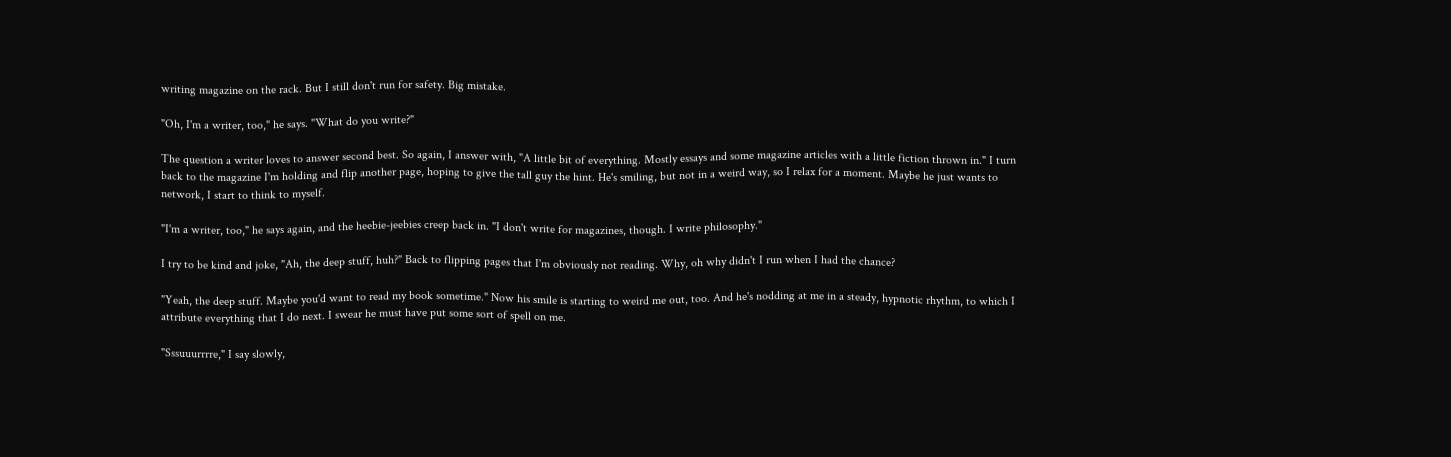writing magazine on the rack. But I still don't run for safety. Big mistake.

"Oh, I'm a writer, too," he says. "What do you write?"

The question a writer loves to answer second best. So again, I answer with, "A little bit of everything. Mostly essays and some magazine articles with a little fiction thrown in." I turn back to the magazine I'm holding and flip another page, hoping to give the tall guy the hint. He's smiling, but not in a weird way, so I relax for a moment. Maybe he just wants to network, I start to think to myself.

"I'm a writer, too," he says again, and the heebie-jeebies creep back in. "I don't write for magazines, though. I write philosophy."

I try to be kind and joke, "Ah, the deep stuff, huh?" Back to flipping pages that I'm obviously not reading. Why, oh why didn't I run when I had the chance?

"Yeah, the deep stuff. Maybe you'd want to read my book sometime." Now his smile is starting to weird me out, too. And he's nodding at me in a steady, hypnotic rhythm, to which I attribute everything that I do next. I swear he must have put some sort of spell on me.

"Sssuuurrrre," I say slowly,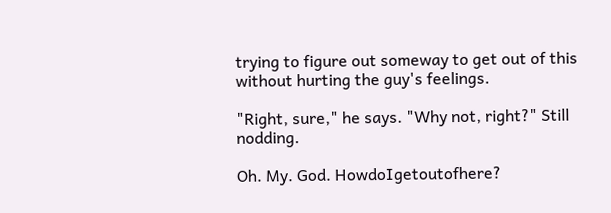trying to figure out someway to get out of this without hurting the guy's feelings.

"Right, sure," he says. "Why not, right?" Still nodding.

Oh. My. God. HowdoIgetoutofhere?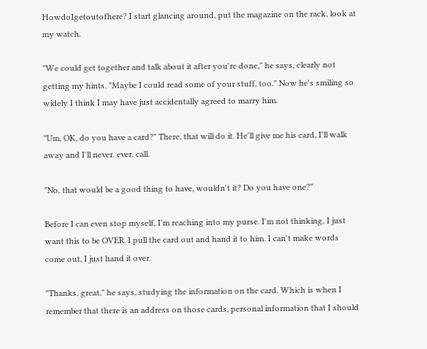HowdoIgetoutofhere? I start glancing around, put the magazine on the rack, look at my watch.

"We could get together and talk about it after you're done," he says, clearly not getting my hints. "Maybe I could read some of your stuff, too." Now he's smiling so widely I think I may have just accidentally agreed to marry him.

"Um, OK, do you have a card?" There, that will do it. He'll give me his card, I'll walk away and I'll never. ever. call.

"No, that would be a good thing to have, wouldn't it? Do you have one?"

Before I can even stop myself, I'm reaching into my purse. I'm not thinking, I just want this to be OVER. I pull the card out and hand it to him. I can't make words come out, I just hand it over.

"Thanks, great," he says, studying the information on the card. Which is when I remember that there is an address on those cards, personal information that I should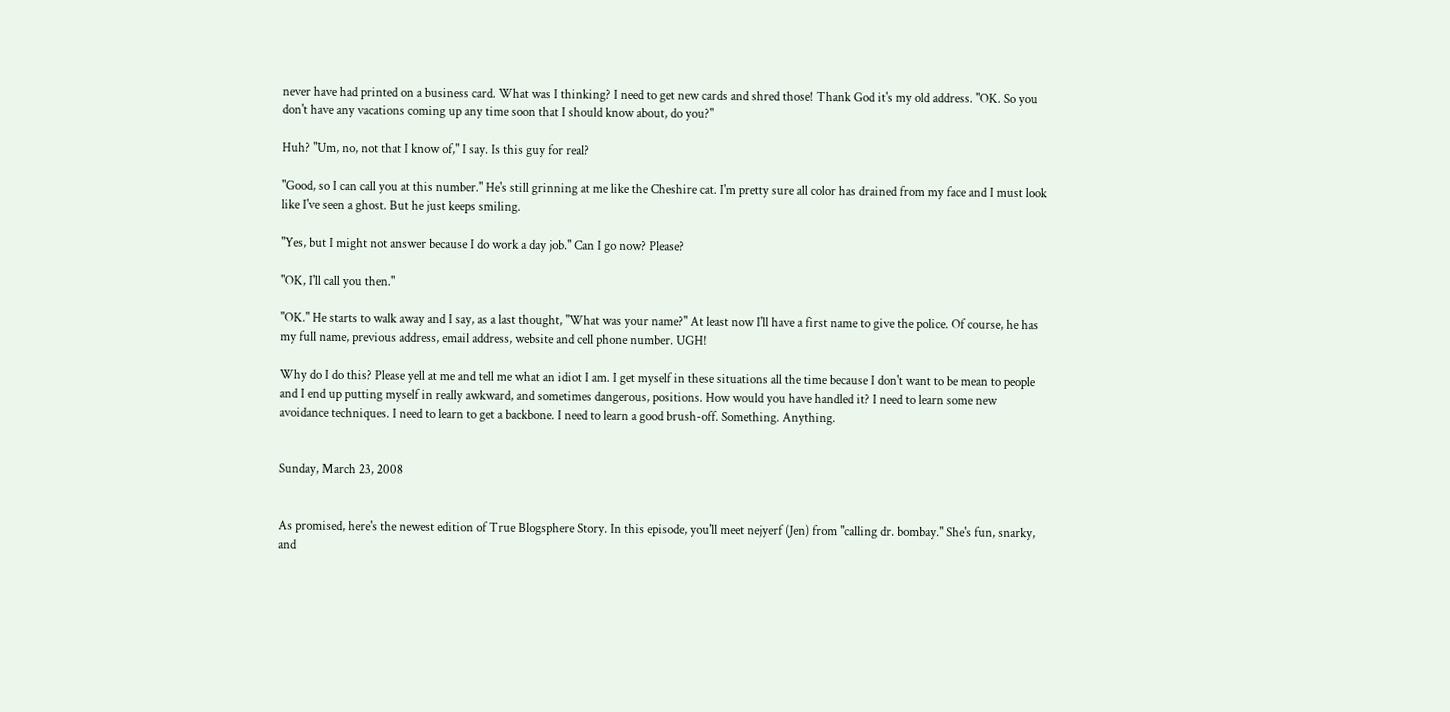never have had printed on a business card. What was I thinking? I need to get new cards and shred those! Thank God it's my old address. "OK. So you don't have any vacations coming up any time soon that I should know about, do you?"

Huh? "Um, no, not that I know of," I say. Is this guy for real?

"Good, so I can call you at this number." He's still grinning at me like the Cheshire cat. I'm pretty sure all color has drained from my face and I must look like I've seen a ghost. But he just keeps smiling.

"Yes, but I might not answer because I do work a day job." Can I go now? Please?

"OK, I'll call you then."

"OK." He starts to walk away and I say, as a last thought, "What was your name?" At least now I'll have a first name to give the police. Of course, he has my full name, previous address, email address, website and cell phone number. UGH!

Why do I do this? Please yell at me and tell me what an idiot I am. I get myself in these situations all the time because I don't want to be mean to people and I end up putting myself in really awkward, and sometimes dangerous, positions. How would you have handled it? I need to learn some new avoidance techniques. I need to learn to get a backbone. I need to learn a good brush-off. Something. Anything.


Sunday, March 23, 2008


As promised, here's the newest edition of True Blogsphere Story. In this episode, you'll meet nejyerf (Jen) from "calling dr. bombay." She's fun, snarky, and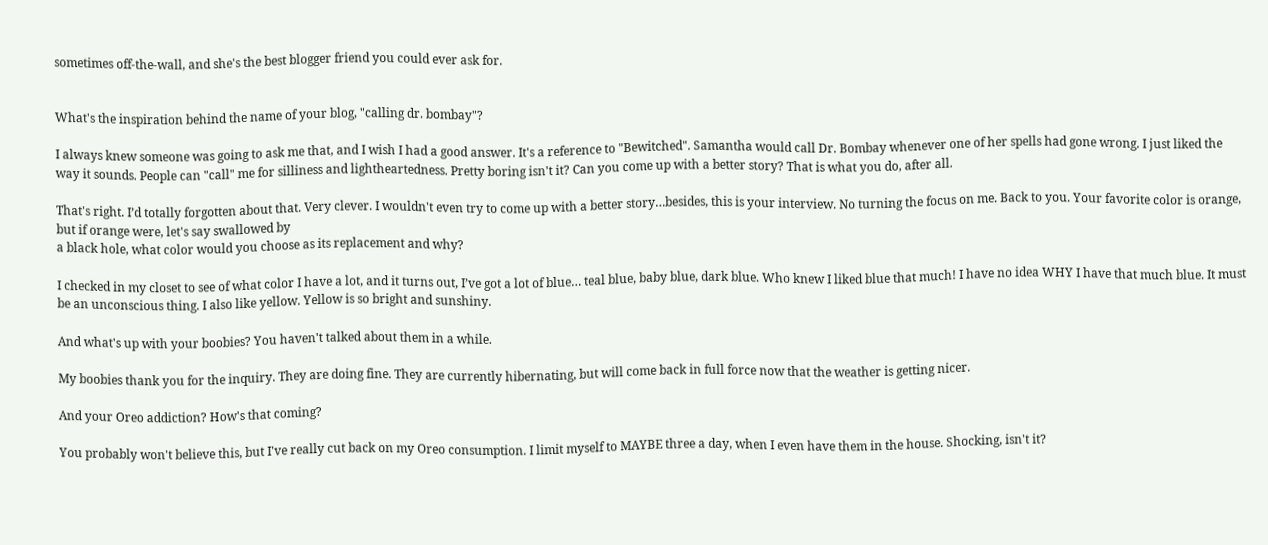sometimes off-the-wall, and she's the best blogger friend you could ever ask for.


What's the inspiration behind the name of your blog, "calling dr. bombay"?

I always knew someone was going to ask me that, and I wish I had a good answer. It's a reference to "Bewitched". Samantha would call Dr. Bombay whenever one of her spells had gone wrong. I just liked the way it sounds. People can "call" me for silliness and lightheartedness. Pretty boring isn't it? Can you come up with a better story? That is what you do, after all.

That's right. I’d totally forgotten about that. Very clever. I wouldn't even try to come up with a better story…besides, this is your interview. No turning the focus on me. Back to you. Your favorite color is orange, but if orange were, let's say swallowed by
a black hole, what color would you choose as its replacement and why?

I checked in my closet to see of what color I have a lot, and it turns out, I’ve got a lot of blue… teal blue, baby blue, dark blue. Who knew I liked blue that much! I have no idea WHY I have that much blue. It must be an unconscious thing. I also like yellow. Yellow is so bright and sunshiny.

And what's up with your boobies? You haven't talked about them in a while.

My boobies thank you for the inquiry. They are doing fine. They are currently hibernating, but will come back in full force now that the weather is getting nicer.

And your Oreo addiction? How's that coming?

You probably won't believe this, but I've really cut back on my Oreo consumption. I limit myself to MAYBE three a day, when I even have them in the house. Shocking, isn't it?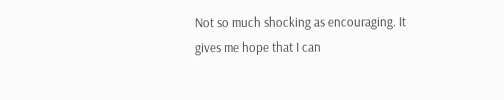Not so much shocking as encouraging. It gives me hope that I can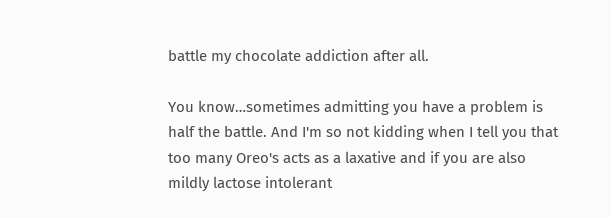battle my chocolate addiction after all.

You know…sometimes admitting you have a problem is half the battle. And I'm so not kidding when I tell you that too many Oreo's acts as a laxative and if you are also mildly lactose intolerant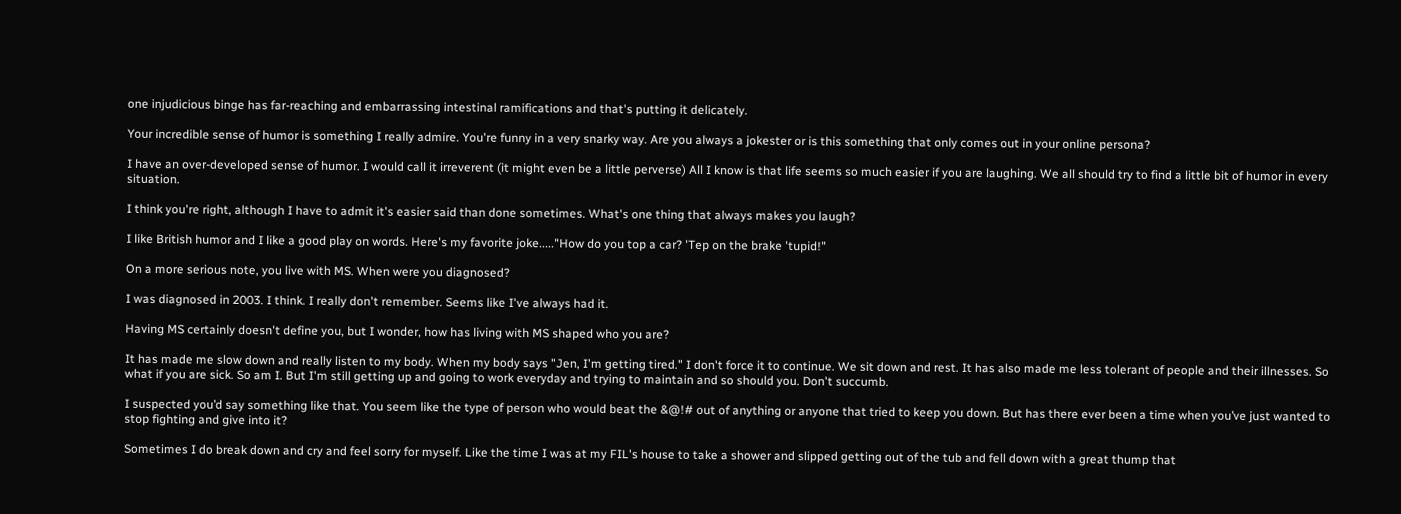one injudicious binge has far-reaching and embarrassing intestinal ramifications and that's putting it delicately.

Your incredible sense of humor is something I really admire. You're funny in a very snarky way. Are you always a jokester or is this something that only comes out in your online persona?

I have an over-developed sense of humor. I would call it irreverent (it might even be a little perverse) All I know is that life seems so much easier if you are laughing. We all should try to find a little bit of humor in every situation.

I think you're right, although I have to admit it's easier said than done sometimes. What's one thing that always makes you laugh?

I like British humor and I like a good play on words. Here's my favorite joke....."How do you top a car? 'Tep on the brake 'tupid!"

On a more serious note, you live with MS. When were you diagnosed?

I was diagnosed in 2003. I think. I really don't remember. Seems like I've always had it.

Having MS certainly doesn't define you, but I wonder, how has living with MS shaped who you are?

It has made me slow down and really listen to my body. When my body says "Jen, I'm getting tired." I don't force it to continue. We sit down and rest. It has also made me less tolerant of people and their illnesses. So what if you are sick. So am I. But I'm still getting up and going to work everyday and trying to maintain and so should you. Don't succumb.

I suspected you’d say something like that. You seem like the type of person who would beat the &@!# out of anything or anyone that tried to keep you down. But has there ever been a time when you’ve just wanted to stop fighting and give into it?

Sometimes I do break down and cry and feel sorry for myself. Like the time I was at my FIL's house to take a shower and slipped getting out of the tub and fell down with a great thump that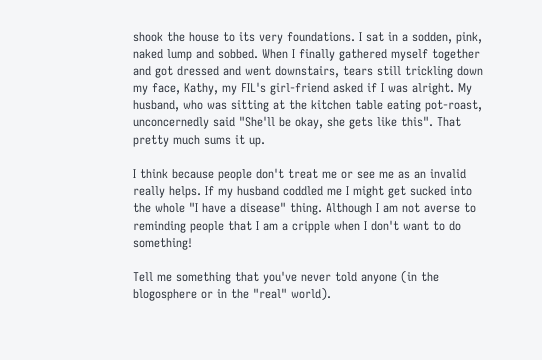shook the house to its very foundations. I sat in a sodden, pink, naked lump and sobbed. When I finally gathered myself together and got dressed and went downstairs, tears still trickling down my face, Kathy, my FIL's girl-friend asked if I was alright. My husband, who was sitting at the kitchen table eating pot-roast, unconcernedly said "She'll be okay, she gets like this". That pretty much sums it up.

I think because people don't treat me or see me as an invalid really helps. If my husband coddled me I might get sucked into the whole "I have a disease" thing. Although I am not averse to reminding people that I am a cripple when I don't want to do something!

Tell me something that you've never told anyone (in the blogosphere or in the "real" world).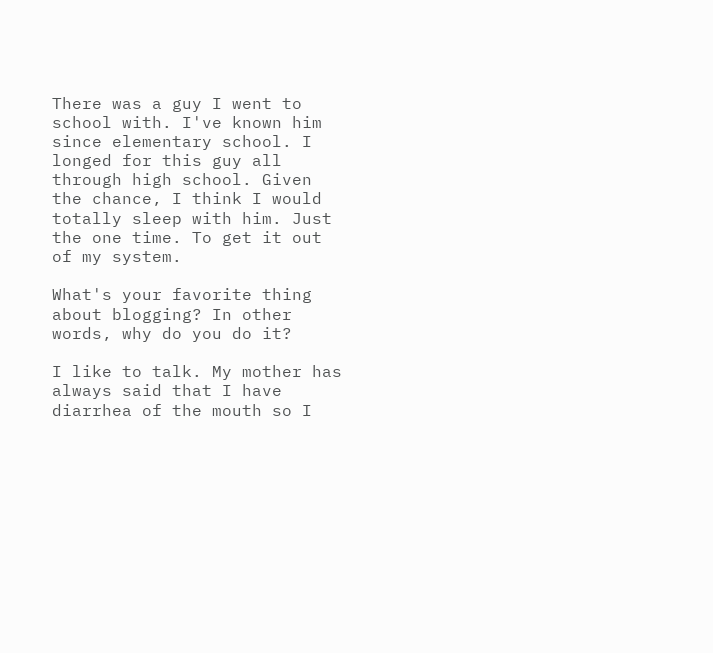There was a guy I went to school with. I've known him since elementary school. I longed for this guy all through high school. Given the chance, I think I would totally sleep with him. Just the one time. To get it out of my system.

What's your favorite thing about blogging? In other words, why do you do it?

I like to talk. My mother has always said that I have diarrhea of the mouth so I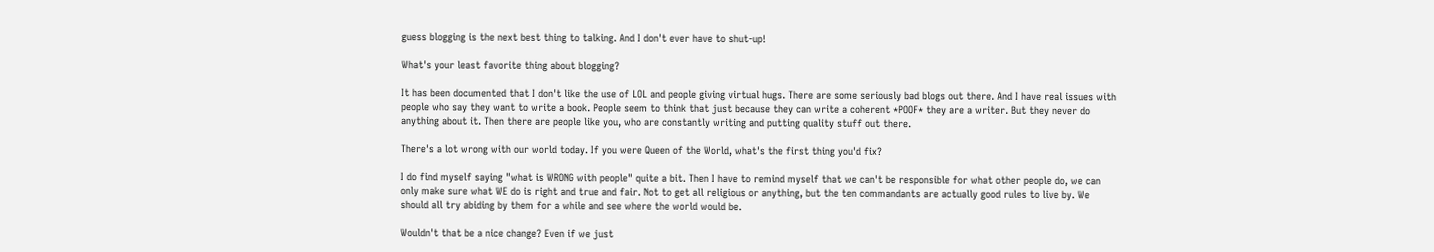guess blogging is the next best thing to talking. And I don't ever have to shut-up!

What's your least favorite thing about blogging?

It has been documented that I don't like the use of LOL and people giving virtual hugs. There are some seriously bad blogs out there. And I have real issues with people who say they want to write a book. People seem to think that just because they can write a coherent *POOF* they are a writer. But they never do anything about it. Then there are people like you, who are constantly writing and putting quality stuff out there.

There's a lot wrong with our world today. If you were Queen of the World, what's the first thing you'd fix?

I do find myself saying "what is WRONG with people" quite a bit. Then I have to remind myself that we can't be responsible for what other people do, we can only make sure what WE do is right and true and fair. Not to get all religious or anything, but the ten commandants are actually good rules to live by. We should all try abiding by them for a while and see where the world would be.

Wouldn't that be a nice change? Even if we just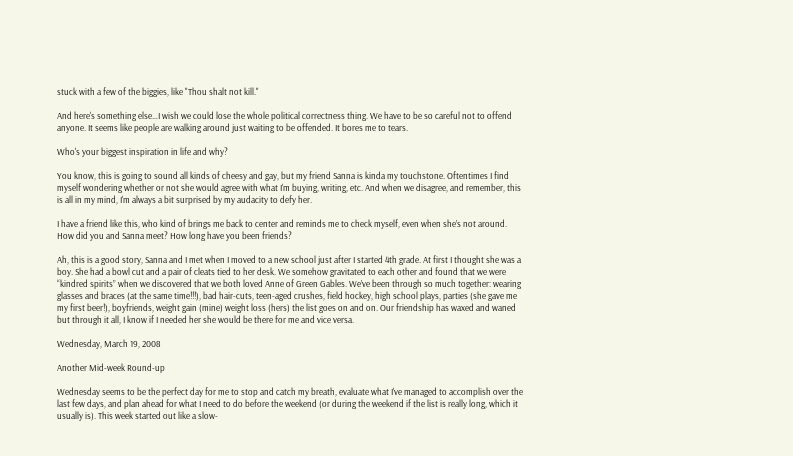stuck with a few of the biggies, like "Thou shalt not kill."

And here's something else…I wish we could lose the whole political correctness thing. We have to be so careful not to offend anyone. It seems like people are walking around just waiting to be offended. It bores me to tears.

Who's your biggest inspiration in life and why?

You know, this is going to sound all kinds of cheesy and gay, but my friend Sanna is kinda my touchstone. Oftentimes I find myself wondering whether or not she would agree with what I'm buying, writing, etc. And when we disagree, and remember, this is all in my mind, I'm always a bit surprised by my audacity to defy her.

I have a friend like this, who kind of brings me back to center and reminds me to check myself, even when she’s not around. How did you and Sanna meet? How long have you been friends?

Ah, this is a good story, Sanna and I met when I moved to a new school just after I started 4th grade. At first I thought she was a boy. She had a bowl cut and a pair of cleats tied to her desk. We somehow gravitated to each other and found that we were “kindred spirits” when we discovered that we both loved Anne of Green Gables. We’ve been through so much together: wearing glasses and braces (at the same time!!!), bad hair-cuts, teen-aged crushes, field hockey, high school plays, parties (she gave me my first beer!), boyfriends, weight gain (mine) weight loss (hers) the list goes on and on. Our friendship has waxed and waned but through it all, I know if I needed her she would be there for me and vice versa.

Wednesday, March 19, 2008

Another Mid-week Round-up

Wednesday seems to be the perfect day for me to stop and catch my breath, evaluate what I've managed to accomplish over the last few days, and plan ahead for what I need to do before the weekend (or during the weekend if the list is really long, which it usually is). This week started out like a slow-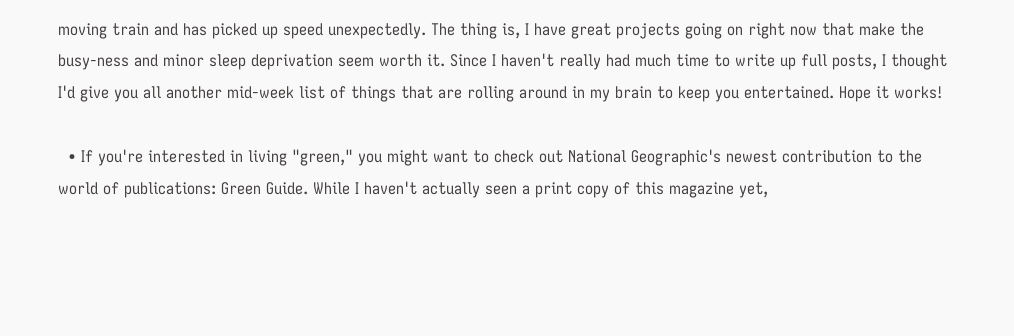moving train and has picked up speed unexpectedly. The thing is, I have great projects going on right now that make the busy-ness and minor sleep deprivation seem worth it. Since I haven't really had much time to write up full posts, I thought I'd give you all another mid-week list of things that are rolling around in my brain to keep you entertained. Hope it works!

  • If you're interested in living "green," you might want to check out National Geographic's newest contribution to the world of publications: Green Guide. While I haven't actually seen a print copy of this magazine yet,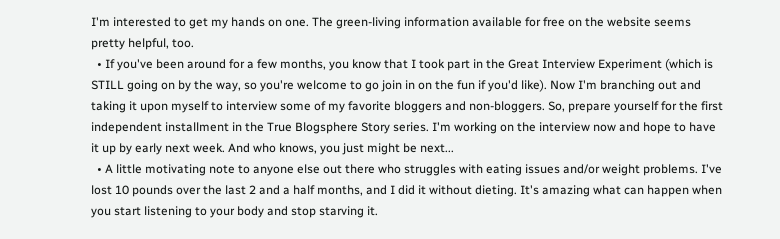I'm interested to get my hands on one. The green-living information available for free on the website seems pretty helpful, too.
  • If you've been around for a few months, you know that I took part in the Great Interview Experiment (which is STILL going on by the way, so you're welcome to go join in on the fun if you'd like). Now I'm branching out and taking it upon myself to interview some of my favorite bloggers and non-bloggers. So, prepare yourself for the first independent installment in the True Blogsphere Story series. I'm working on the interview now and hope to have it up by early next week. And who knows, you just might be next...
  • A little motivating note to anyone else out there who struggles with eating issues and/or weight problems. I've lost 10 pounds over the last 2 and a half months, and I did it without dieting. It's amazing what can happen when you start listening to your body and stop starving it.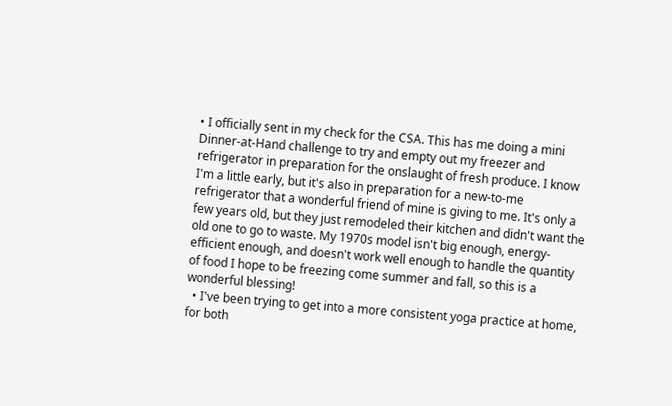• I officially sent in my check for the CSA. This has me doing a mini Dinner-at-Hand challenge to try and empty out my freezer and refrigerator in preparation for the onslaught of fresh produce. I know I'm a little early, but it's also in preparation for a new-to-me refrigerator that a wonderful friend of mine is giving to me. It's only a few years old, but they just remodeled their kitchen and didn't want the old one to go to waste. My 1970s model isn't big enough, energy-efficient enough, and doesn't work well enough to handle the quantity of food I hope to be freezing come summer and fall, so this is a wonderful blessing!
  • I've been trying to get into a more consistent yoga practice at home, for both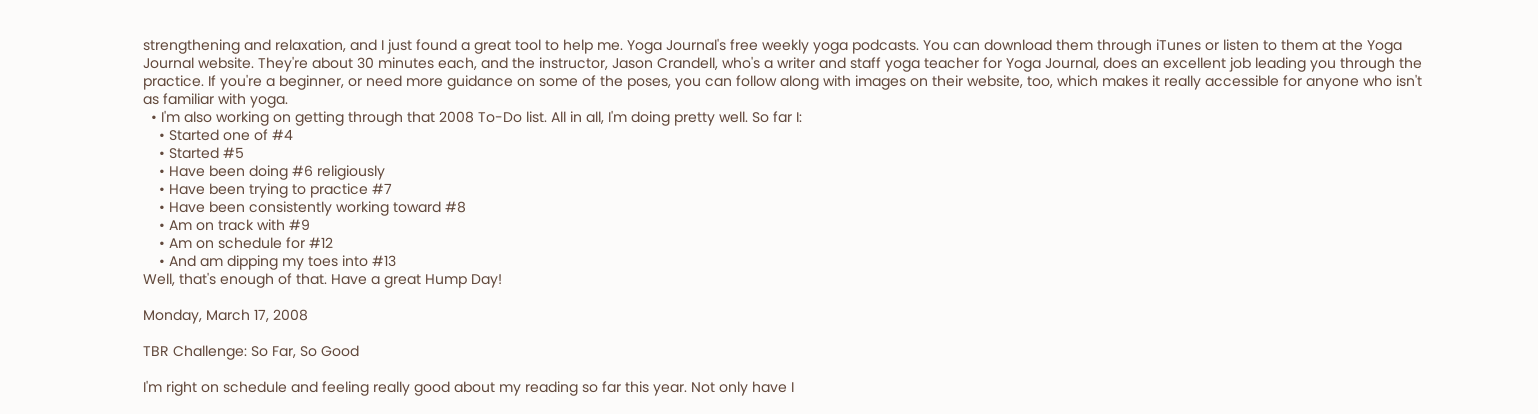strengthening and relaxation, and I just found a great tool to help me. Yoga Journal's free weekly yoga podcasts. You can download them through iTunes or listen to them at the Yoga Journal website. They're about 30 minutes each, and the instructor, Jason Crandell, who's a writer and staff yoga teacher for Yoga Journal, does an excellent job leading you through the practice. If you're a beginner, or need more guidance on some of the poses, you can follow along with images on their website, too, which makes it really accessible for anyone who isn't as familiar with yoga.
  • I'm also working on getting through that 2008 To-Do list. All in all, I'm doing pretty well. So far I:
    • Started one of #4
    • Started #5
    • Have been doing #6 religiously
    • Have been trying to practice #7
    • Have been consistently working toward #8
    • Am on track with #9
    • Am on schedule for #12
    • And am dipping my toes into #13
Well, that's enough of that. Have a great Hump Day!

Monday, March 17, 2008

TBR Challenge: So Far, So Good

I'm right on schedule and feeling really good about my reading so far this year. Not only have I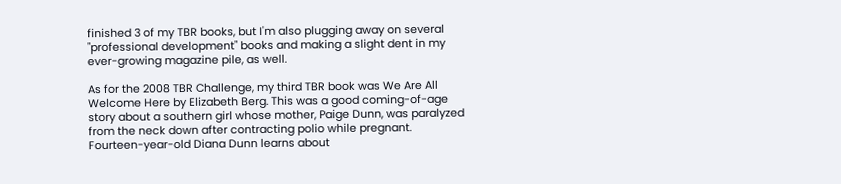finished 3 of my TBR books, but I'm also plugging away on several "professional development" books and making a slight dent in my ever-growing magazine pile, as well.

As for the 2008 TBR Challenge, my third TBR book was We Are All Welcome Here by Elizabeth Berg. This was a good coming-of-age story about a southern girl whose mother, Paige Dunn, was paralyzed from the neck down after contracting polio while pregnant. Fourteen-year-old Diana Dunn learns about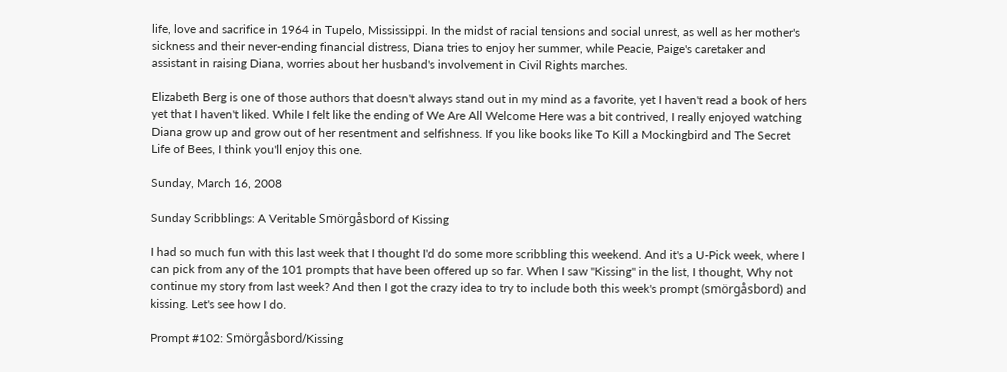life, love and sacrifice in 1964 in Tupelo, Mississippi. In the midst of racial tensions and social unrest, as well as her mother's sickness and their never-ending financial distress, Diana tries to enjoy her summer, while Peacie, Paige's caretaker and assistant in raising Diana, worries about her husband's involvement in Civil Rights marches.

Elizabeth Berg is one of those authors that doesn't always stand out in my mind as a favorite, yet I haven't read a book of hers yet that I haven't liked. While I felt like the ending of We Are All Welcome Here was a bit contrived, I really enjoyed watching Diana grow up and grow out of her resentment and selfishness. If you like books like To Kill a Mockingbird and The Secret Life of Bees, I think you'll enjoy this one.

Sunday, March 16, 2008

Sunday Scribblings: A Veritable Smörgåsbord of Kissing

I had so much fun with this last week that I thought I'd do some more scribbling this weekend. And it's a U-Pick week, where I can pick from any of the 101 prompts that have been offered up so far. When I saw "Kissing" in the list, I thought, Why not continue my story from last week? And then I got the crazy idea to try to include both this week's prompt (smörgåsbord) and kissing. Let's see how I do.

Prompt #102: Smörgåsbord/Kissing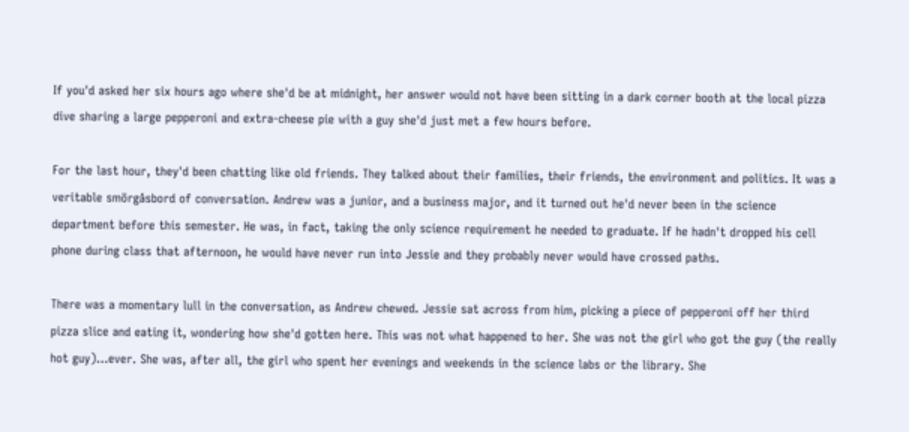If you'd asked her six hours ago where she'd be at midnight, her answer would not have been sitting in a dark corner booth at the local pizza dive sharing a large pepperoni and extra-cheese pie with a guy she'd just met a few hours before.

For the last hour, they'd been chatting like old friends. They talked about their families, their friends, the environment and politics. It was a veritable smörgåsbord of conversation. Andrew was a junior, and a business major, and it turned out he'd never been in the science department before this semester. He was, in fact, taking the only science requirement he needed to graduate. If he hadn't dropped his cell phone during class that afternoon, he would have never run into Jessie and they probably never would have crossed paths.

There was a momentary lull in the conversation, as Andrew chewed. Jessie sat across from him, picking a piece of pepperoni off her third pizza slice and eating it, wondering how she'd gotten here. This was not what happened to her. She was not the girl who got the guy (the really hot guy)...ever. She was, after all, the girl who spent her evenings and weekends in the science labs or the library. She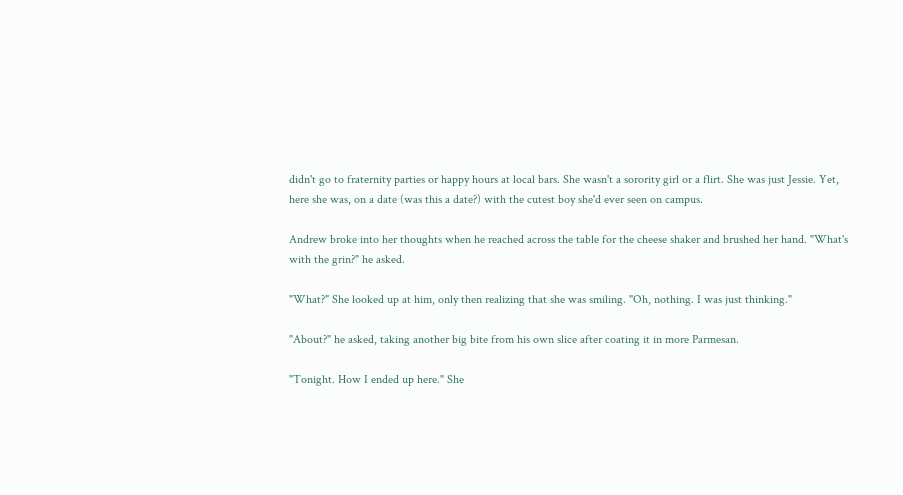didn't go to fraternity parties or happy hours at local bars. She wasn't a sorority girl or a flirt. She was just Jessie. Yet, here she was, on a date (was this a date?) with the cutest boy she'd ever seen on campus.

Andrew broke into her thoughts when he reached across the table for the cheese shaker and brushed her hand. "What's with the grin?" he asked.

"What?" She looked up at him, only then realizing that she was smiling. "Oh, nothing. I was just thinking."

"About?" he asked, taking another big bite from his own slice after coating it in more Parmesan.

"Tonight. How I ended up here." She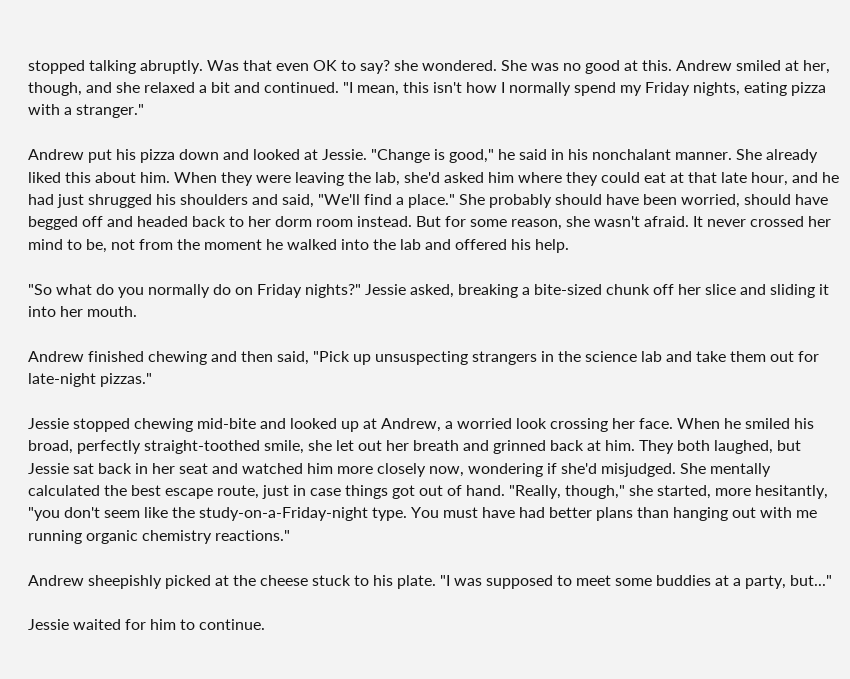stopped talking abruptly. Was that even OK to say? she wondered. She was no good at this. Andrew smiled at her, though, and she relaxed a bit and continued. "I mean, this isn't how I normally spend my Friday nights, eating pizza with a stranger."

Andrew put his pizza down and looked at Jessie. "Change is good," he said in his nonchalant manner. She already liked this about him. When they were leaving the lab, she'd asked him where they could eat at that late hour, and he had just shrugged his shoulders and said, "We'll find a place." She probably should have been worried, should have begged off and headed back to her dorm room instead. But for some reason, she wasn't afraid. It never crossed her mind to be, not from the moment he walked into the lab and offered his help.

"So what do you normally do on Friday nights?" Jessie asked, breaking a bite-sized chunk off her slice and sliding it into her mouth.

Andrew finished chewing and then said, "Pick up unsuspecting strangers in the science lab and take them out for late-night pizzas."

Jessie stopped chewing mid-bite and looked up at Andrew, a worried look crossing her face. When he smiled his broad, perfectly straight-toothed smile, she let out her breath and grinned back at him. They both laughed, but Jessie sat back in her seat and watched him more closely now, wondering if she'd misjudged. She mentally calculated the best escape route, just in case things got out of hand. "Really, though," she started, more hesitantly, "you don't seem like the study-on-a-Friday-night type. You must have had better plans than hanging out with me running organic chemistry reactions."

Andrew sheepishly picked at the cheese stuck to his plate. "I was supposed to meet some buddies at a party, but..."

Jessie waited for him to continue.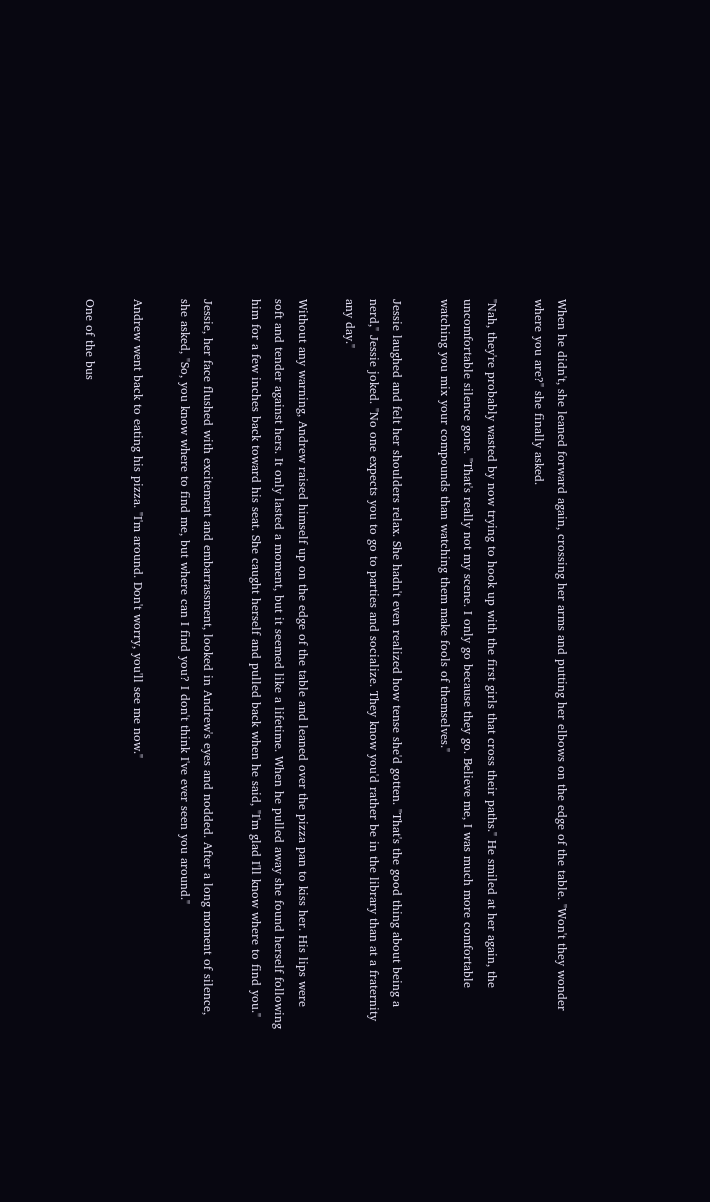When he didn't, she leaned forward again, crossing her arms and putting her elbows on the edge of the table. "Won't they wonder where you are?" she finally asked.

"Nah, they're probably wasted by now trying to hook up with the first girls that cross their paths." He smiled at her again, the uncomfortable silence gone. "That's really not my scene. I only go because they go. Believe me, I was much more comfortable watching you mix your compounds than watching them make fools of themselves."

Jessie laughed and felt her shoulders relax. She hadn't even realized how tense she'd gotten. "That's the good thing about being a nerd," Jessie joked. "No one expects you to go to parties and socialize. They know you'd rather be in the library than at a fraternity any day."

Without any warning, Andrew raised himself up on the edge of the table and leaned over the pizza pan to kiss her. His lips were soft and tender against hers. It only lasted a moment, but it seemed like a lifetime. When he pulled away she found herself following him for a few inches back toward his seat. She caught herself and pulled back when he said, "I'm glad I'll know where to find you."

Jessie, her face flushed with excitement and embarrassment, looked in Andrew's eyes and nodded. After a long moment of silence, she asked, "So, you know where to find me, but where can I find you? I don't think I've ever seen you around."

Andrew went back to eating his pizza. "I'm around. Don't worry, you'll see me now."

One of the bus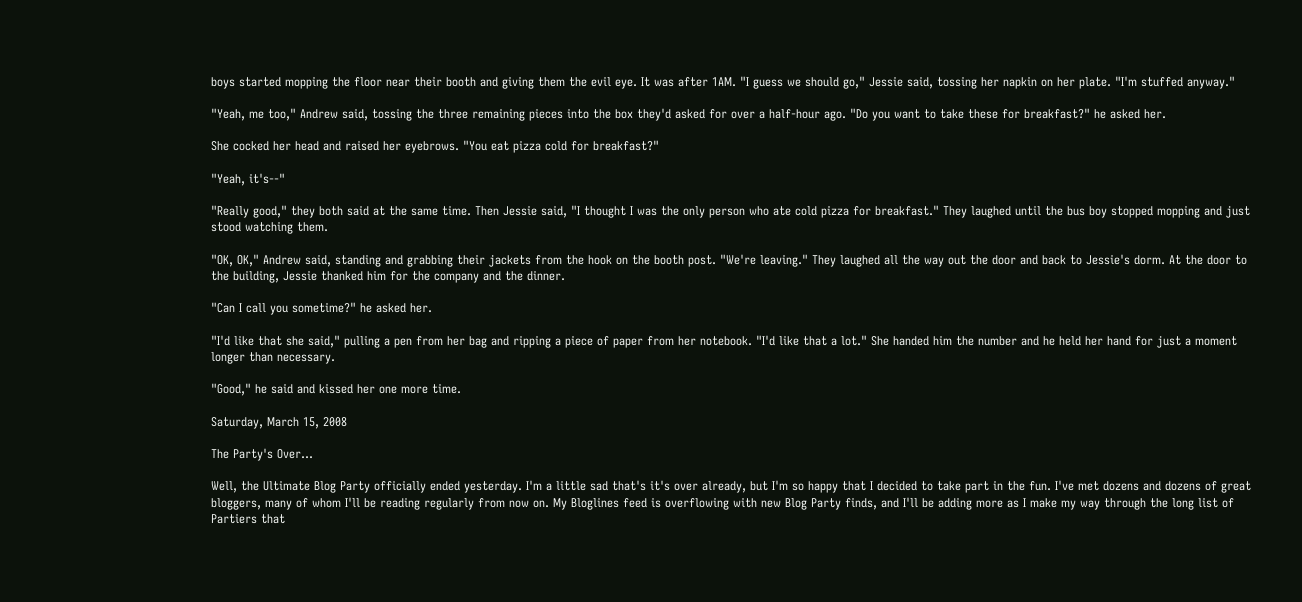boys started mopping the floor near their booth and giving them the evil eye. It was after 1AM. "I guess we should go," Jessie said, tossing her napkin on her plate. "I'm stuffed anyway."

"Yeah, me too," Andrew said, tossing the three remaining pieces into the box they'd asked for over a half-hour ago. "Do you want to take these for breakfast?" he asked her.

She cocked her head and raised her eyebrows. "You eat pizza cold for breakfast?"

"Yeah, it's--"

"Really good," they both said at the same time. Then Jessie said, "I thought I was the only person who ate cold pizza for breakfast." They laughed until the bus boy stopped mopping and just stood watching them.

"OK, OK," Andrew said, standing and grabbing their jackets from the hook on the booth post. "We're leaving." They laughed all the way out the door and back to Jessie's dorm. At the door to the building, Jessie thanked him for the company and the dinner.

"Can I call you sometime?" he asked her.

"I'd like that she said," pulling a pen from her bag and ripping a piece of paper from her notebook. "I'd like that a lot." She handed him the number and he held her hand for just a moment longer than necessary.

"Good," he said and kissed her one more time.

Saturday, March 15, 2008

The Party's Over...

Well, the Ultimate Blog Party officially ended yesterday. I'm a little sad that's it's over already, but I'm so happy that I decided to take part in the fun. I've met dozens and dozens of great bloggers, many of whom I'll be reading regularly from now on. My Bloglines feed is overflowing with new Blog Party finds, and I'll be adding more as I make my way through the long list of Partiers that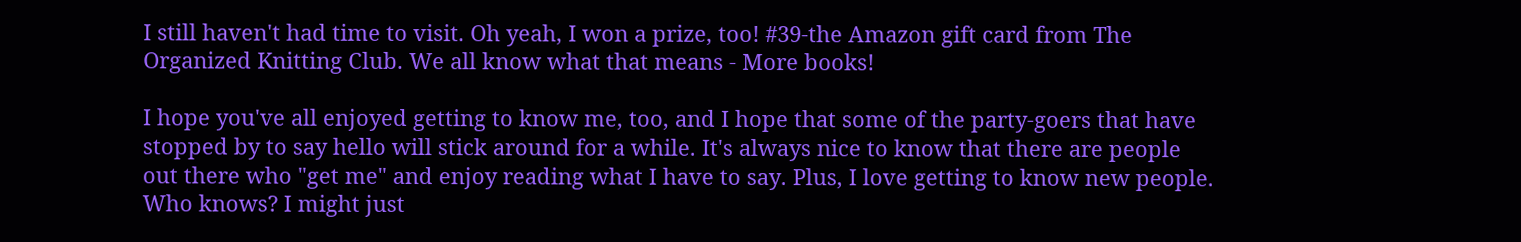I still haven't had time to visit. Oh yeah, I won a prize, too! #39-the Amazon gift card from The Organized Knitting Club. We all know what that means - More books!

I hope you've all enjoyed getting to know me, too, and I hope that some of the party-goers that have stopped by to say hello will stick around for a while. It's always nice to know that there are people out there who "get me" and enjoy reading what I have to say. Plus, I love getting to know new people. Who knows? I might just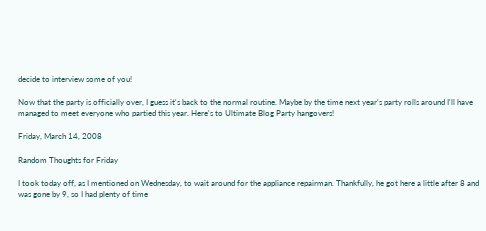decide to interview some of you!

Now that the party is officially over, I guess it's back to the normal routine. Maybe by the time next year's party rolls around I'll have managed to meet everyone who partied this year. Here's to Ultimate Blog Party hangovers!

Friday, March 14, 2008

Random Thoughts for Friday

I took today off, as I mentioned on Wednesday, to wait around for the appliance repairman. Thankfully, he got here a little after 8 and was gone by 9, so I had plenty of time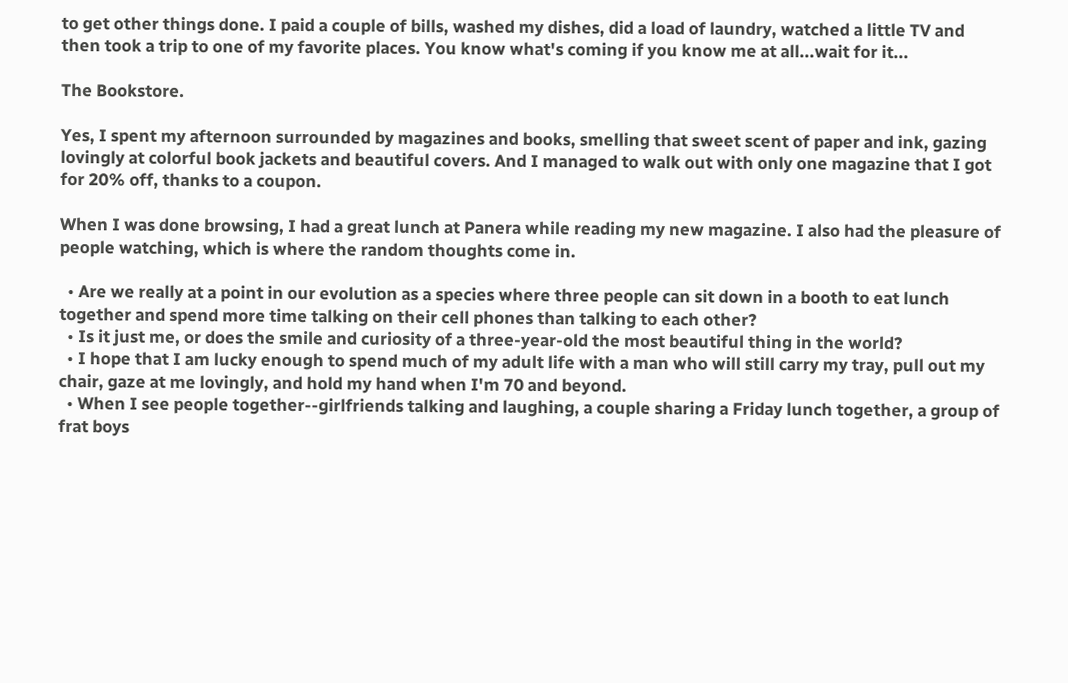to get other things done. I paid a couple of bills, washed my dishes, did a load of laundry, watched a little TV and then took a trip to one of my favorite places. You know what's coming if you know me at all...wait for it...

The Bookstore.

Yes, I spent my afternoon surrounded by magazines and books, smelling that sweet scent of paper and ink, gazing lovingly at colorful book jackets and beautiful covers. And I managed to walk out with only one magazine that I got for 20% off, thanks to a coupon.

When I was done browsing, I had a great lunch at Panera while reading my new magazine. I also had the pleasure of people watching, which is where the random thoughts come in.

  • Are we really at a point in our evolution as a species where three people can sit down in a booth to eat lunch together and spend more time talking on their cell phones than talking to each other?
  • Is it just me, or does the smile and curiosity of a three-year-old the most beautiful thing in the world?
  • I hope that I am lucky enough to spend much of my adult life with a man who will still carry my tray, pull out my chair, gaze at me lovingly, and hold my hand when I'm 70 and beyond.
  • When I see people together--girlfriends talking and laughing, a couple sharing a Friday lunch together, a group of frat boys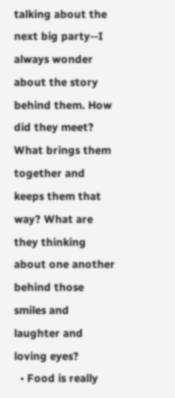talking about the next big party--I always wonder about the story behind them. How did they meet? What brings them together and keeps them that way? What are they thinking about one another behind those smiles and laughter and loving eyes?
  • Food is really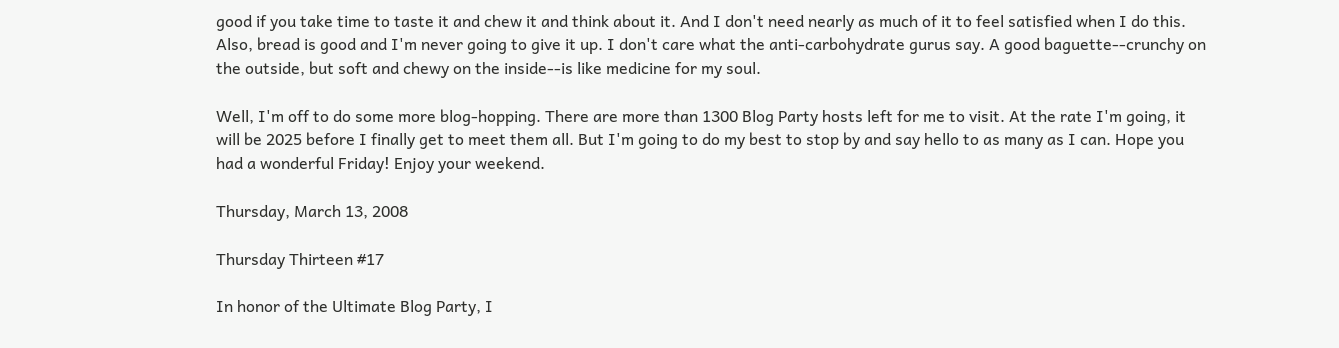good if you take time to taste it and chew it and think about it. And I don't need nearly as much of it to feel satisfied when I do this. Also, bread is good and I'm never going to give it up. I don't care what the anti-carbohydrate gurus say. A good baguette--crunchy on the outside, but soft and chewy on the inside--is like medicine for my soul.

Well, I'm off to do some more blog-hopping. There are more than 1300 Blog Party hosts left for me to visit. At the rate I'm going, it will be 2025 before I finally get to meet them all. But I'm going to do my best to stop by and say hello to as many as I can. Hope you had a wonderful Friday! Enjoy your weekend.

Thursday, March 13, 2008

Thursday Thirteen #17

In honor of the Ultimate Blog Party, I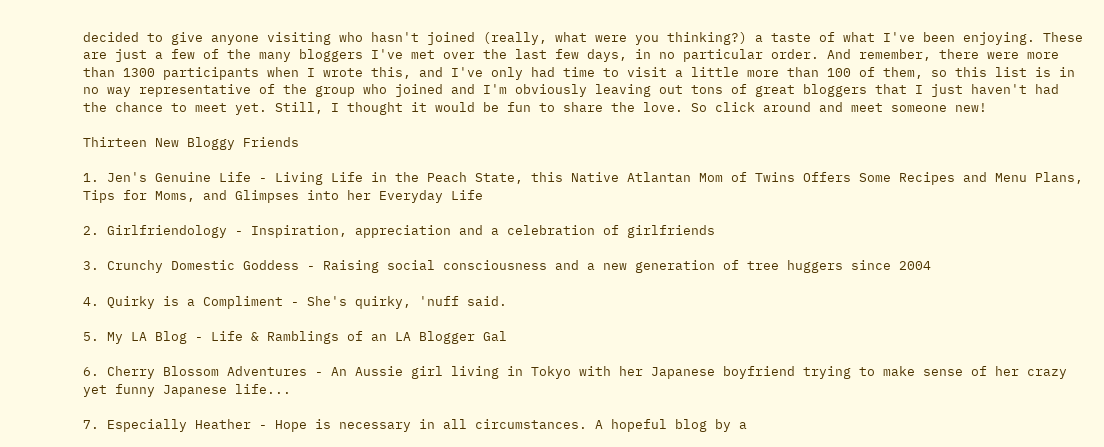decided to give anyone visiting who hasn't joined (really, what were you thinking?) a taste of what I've been enjoying. These are just a few of the many bloggers I've met over the last few days, in no particular order. And remember, there were more than 1300 participants when I wrote this, and I've only had time to visit a little more than 100 of them, so this list is in no way representative of the group who joined and I'm obviously leaving out tons of great bloggers that I just haven't had the chance to meet yet. Still, I thought it would be fun to share the love. So click around and meet someone new!

Thirteen New Bloggy Friends

1. Jen's Genuine Life - Living Life in the Peach State, this Native Atlantan Mom of Twins Offers Some Recipes and Menu Plans, Tips for Moms, and Glimpses into her Everyday Life

2. Girlfriendology - Inspiration, appreciation and a celebration of girlfriends

3. Crunchy Domestic Goddess - Raising social consciousness and a new generation of tree huggers since 2004

4. Quirky is a Compliment - She's quirky, 'nuff said.

5. My LA Blog - Life & Ramblings of an LA Blogger Gal

6. Cherry Blossom Adventures - An Aussie girl living in Tokyo with her Japanese boyfriend trying to make sense of her crazy yet funny Japanese life...

7. Especially Heather - Hope is necessary in all circumstances. A hopeful blog by a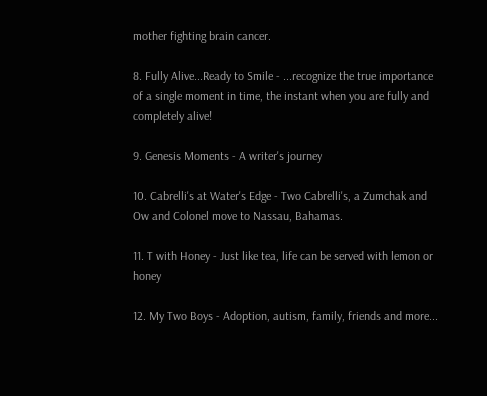mother fighting brain cancer.

8. Fully Alive...Ready to Smile - ...recognize the true importance of a single moment in time, the instant when you are fully and completely alive!

9. Genesis Moments - A writer's journey

10. Cabrelli's at Water's Edge - Two Cabrelli's, a Zumchak and Ow and Colonel move to Nassau, Bahamas.

11. T with Honey - Just like tea, life can be served with lemon or honey

12. My Two Boys - Adoption, autism, family, friends and more...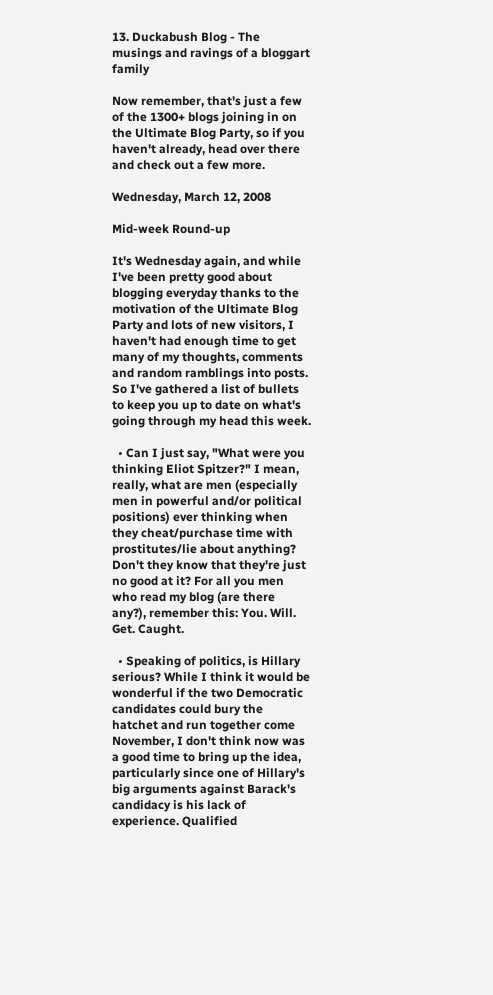13. Duckabush Blog - The musings and ravings of a bloggart family

Now remember, that's just a few of the 1300+ blogs joining in on the Ultimate Blog Party, so if you haven't already, head over there and check out a few more.

Wednesday, March 12, 2008

Mid-week Round-up

It's Wednesday again, and while I've been pretty good about blogging everyday thanks to the motivation of the Ultimate Blog Party and lots of new visitors, I haven't had enough time to get many of my thoughts, comments and random ramblings into posts. So I've gathered a list of bullets to keep you up to date on what's going through my head this week.

  • Can I just say, "What were you thinking Eliot Spitzer?" I mean, really, what are men (especially men in powerful and/or political positions) ever thinking when they cheat/purchase time with prostitutes/lie about anything? Don't they know that they're just no good at it? For all you men who read my blog (are there any?), remember this: You. Will. Get. Caught.

  • Speaking of politics, is Hillary serious? While I think it would be wonderful if the two Democratic candidates could bury the hatchet and run together come November, I don't think now was a good time to bring up the idea, particularly since one of Hillary's big arguments against Barack's candidacy is his lack of experience. Qualified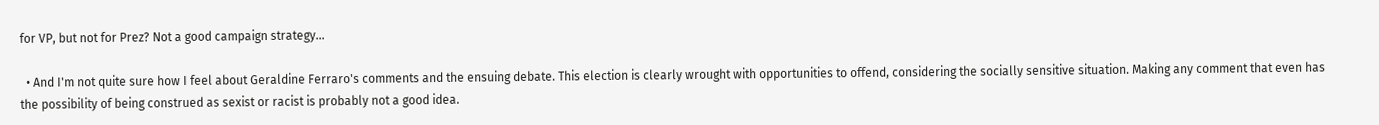for VP, but not for Prez? Not a good campaign strategy...

  • And I'm not quite sure how I feel about Geraldine Ferraro's comments and the ensuing debate. This election is clearly wrought with opportunities to offend, considering the socially sensitive situation. Making any comment that even has the possibility of being construed as sexist or racist is probably not a good idea.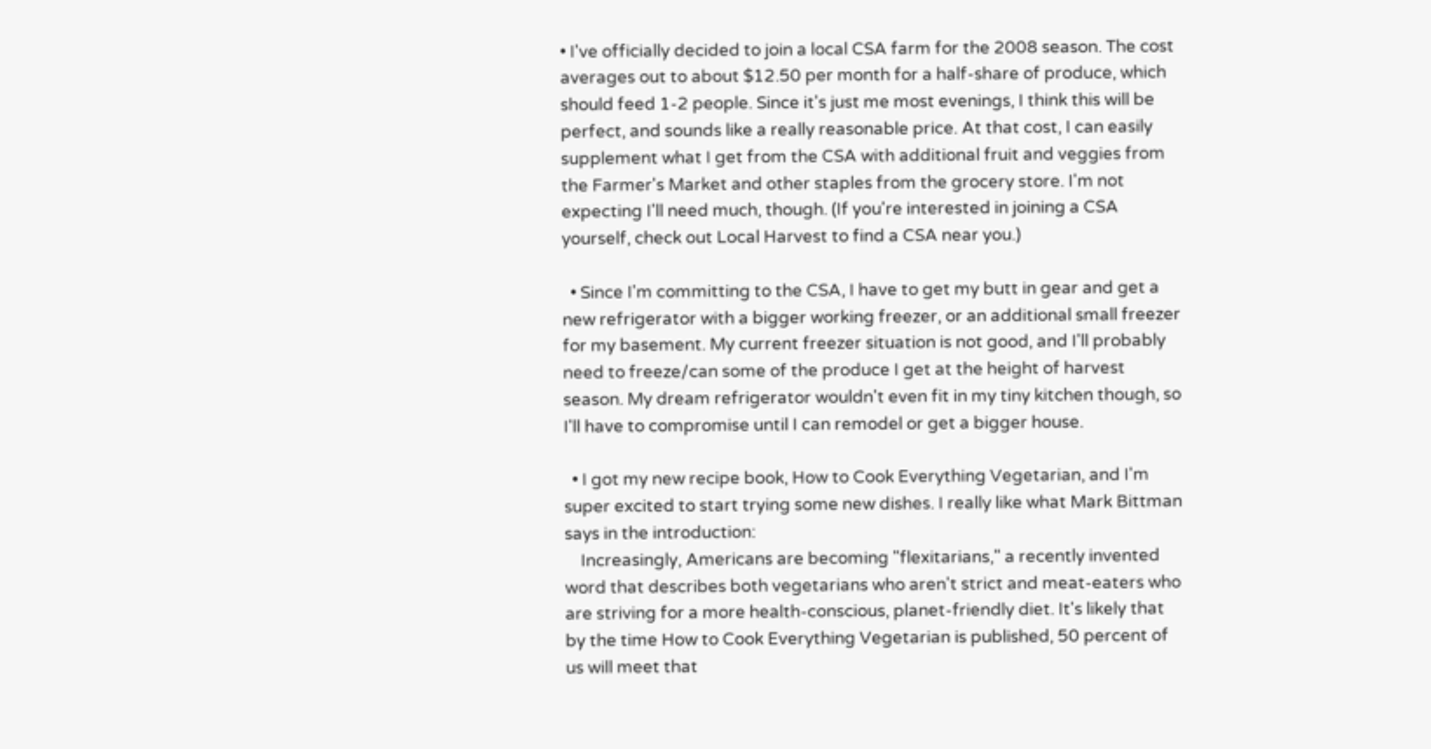• I've officially decided to join a local CSA farm for the 2008 season. The cost averages out to about $12.50 per month for a half-share of produce, which should feed 1-2 people. Since it's just me most evenings, I think this will be perfect, and sounds like a really reasonable price. At that cost, I can easily supplement what I get from the CSA with additional fruit and veggies from the Farmer's Market and other staples from the grocery store. I'm not expecting I'll need much, though. (If you're interested in joining a CSA yourself, check out Local Harvest to find a CSA near you.)

  • Since I'm committing to the CSA, I have to get my butt in gear and get a new refrigerator with a bigger working freezer, or an additional small freezer for my basement. My current freezer situation is not good, and I'll probably need to freeze/can some of the produce I get at the height of harvest season. My dream refrigerator wouldn't even fit in my tiny kitchen though, so I'll have to compromise until I can remodel or get a bigger house.

  • I got my new recipe book, How to Cook Everything Vegetarian, and I'm super excited to start trying some new dishes. I really like what Mark Bittman says in the introduction:
    Increasingly, Americans are becoming "flexitarians," a recently invented word that describes both vegetarians who aren't strict and meat-eaters who are striving for a more health-conscious, planet-friendly diet. It's likely that by the time How to Cook Everything Vegetarian is published, 50 percent of us will meet that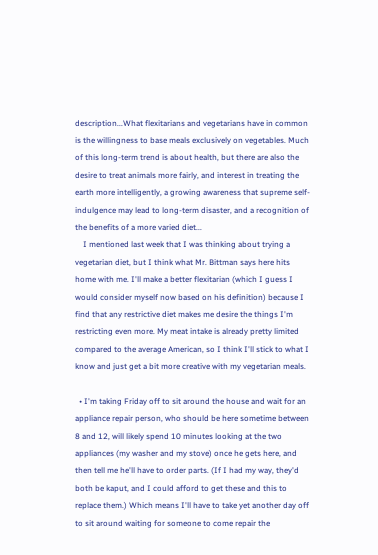description...What flexitarians and vegetarians have in common is the willingness to base meals exclusively on vegetables. Much of this long-term trend is about health, but there are also the desire to treat animals more fairly, and interest in treating the earth more intelligently, a growing awareness that supreme self-indulgence may lead to long-term disaster, and a recognition of the benefits of a more varied diet...
    I mentioned last week that I was thinking about trying a vegetarian diet, but I think what Mr. Bittman says here hits home with me. I'll make a better flexitarian (which I guess I would consider myself now based on his definition) because I find that any restrictive diet makes me desire the things I'm restricting even more. My meat intake is already pretty limited compared to the average American, so I think I'll stick to what I know and just get a bit more creative with my vegetarian meals.

  • I'm taking Friday off to sit around the house and wait for an appliance repair person, who should be here sometime between 8 and 12, will likely spend 10 minutes looking at the two appliances (my washer and my stove) once he gets here, and then tell me he'll have to order parts. (If I had my way, they'd both be kaput, and I could afford to get these and this to replace them.) Which means I'll have to take yet another day off to sit around waiting for someone to come repair the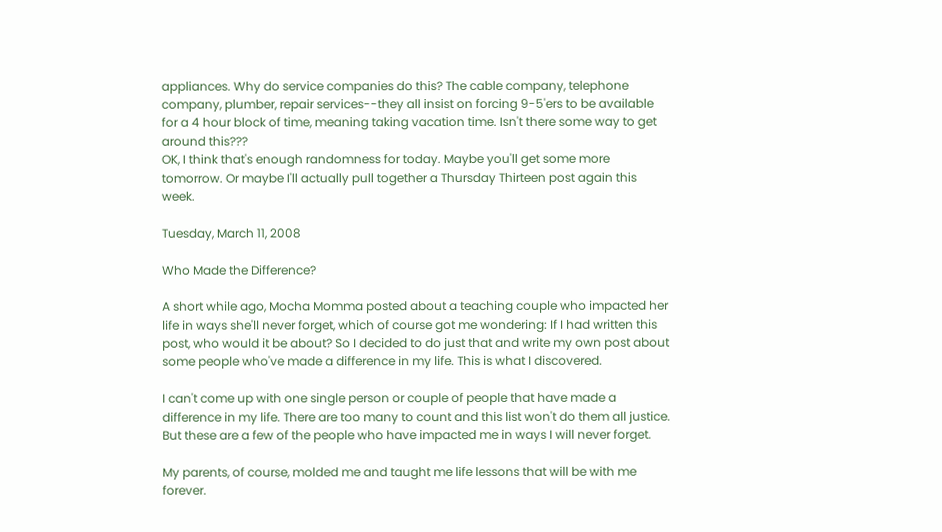appliances. Why do service companies do this? The cable company, telephone company, plumber, repair services--they all insist on forcing 9-5'ers to be available for a 4 hour block of time, meaning taking vacation time. Isn't there some way to get around this???
OK, I think that's enough randomness for today. Maybe you'll get some more tomorrow. Or maybe I'll actually pull together a Thursday Thirteen post again this week.

Tuesday, March 11, 2008

Who Made the Difference?

A short while ago, Mocha Momma posted about a teaching couple who impacted her life in ways she'll never forget, which of course got me wondering: If I had written this post, who would it be about? So I decided to do just that and write my own post about some people who've made a difference in my life. This is what I discovered.

I can't come up with one single person or couple of people that have made a difference in my life. There are too many to count and this list won't do them all justice. But these are a few of the people who have impacted me in ways I will never forget.

My parents, of course, molded me and taught me life lessons that will be with me forever.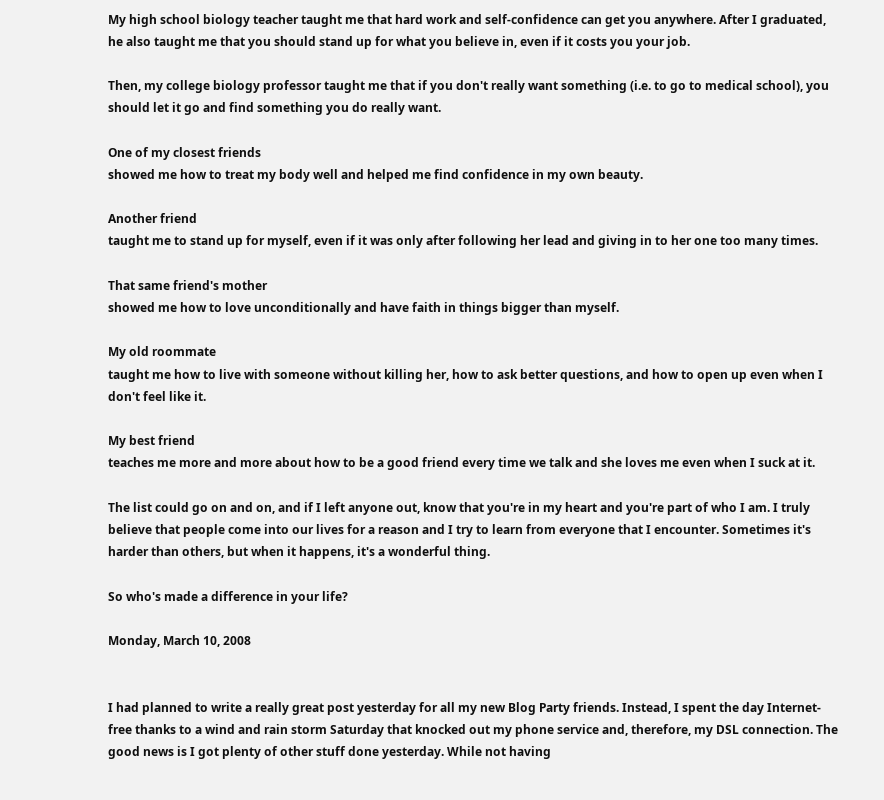My high school biology teacher taught me that hard work and self-confidence can get you anywhere. After I graduated, he also taught me that you should stand up for what you believe in, even if it costs you your job.

Then, my college biology professor taught me that if you don't really want something (i.e. to go to medical school), you should let it go and find something you do really want.

One of my closest friends
showed me how to treat my body well and helped me find confidence in my own beauty.

Another friend
taught me to stand up for myself, even if it was only after following her lead and giving in to her one too many times.

That same friend's mother
showed me how to love unconditionally and have faith in things bigger than myself.

My old roommate
taught me how to live with someone without killing her, how to ask better questions, and how to open up even when I don't feel like it.

My best friend
teaches me more and more about how to be a good friend every time we talk and she loves me even when I suck at it.

The list could go on and on, and if I left anyone out, know that you're in my heart and you're part of who I am. I truly believe that people come into our lives for a reason and I try to learn from everyone that I encounter. Sometimes it's harder than others, but when it happens, it's a wonderful thing.

So who's made a difference in your life?

Monday, March 10, 2008


I had planned to write a really great post yesterday for all my new Blog Party friends. Instead, I spent the day Internet-free thanks to a wind and rain storm Saturday that knocked out my phone service and, therefore, my DSL connection. The good news is I got plenty of other stuff done yesterday. While not having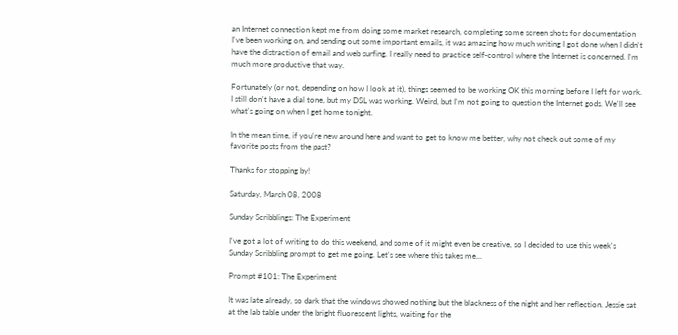an Internet connection kept me from doing some market research, completing some screen shots for documentation I've been working on, and sending out some important emails, it was amazing how much writing I got done when I didn't have the distraction of email and web surfing. I really need to practice self-control where the Internet is concerned. I'm much more productive that way.

Fortunately (or not, depending on how I look at it), things seemed to be working OK this morning before I left for work. I still don't have a dial tone, but my DSL was working. Weird, but I'm not going to question the Internet gods. We'll see what's going on when I get home tonight.

In the mean time, if you're new around here and want to get to know me better, why not check out some of my favorite posts from the past?

Thanks for stopping by!

Saturday, March 08, 2008

Sunday Scribblings: The Experiment

I've got a lot of writing to do this weekend, and some of it might even be creative, so I decided to use this week's Sunday Scribbling prompt to get me going. Let's see where this takes me...

Prompt #101: The Experiment

It was late already, so dark that the windows showed nothing but the blackness of the night and her reflection. Jessie sat at the lab table under the bright fluorescent lights, waiting for the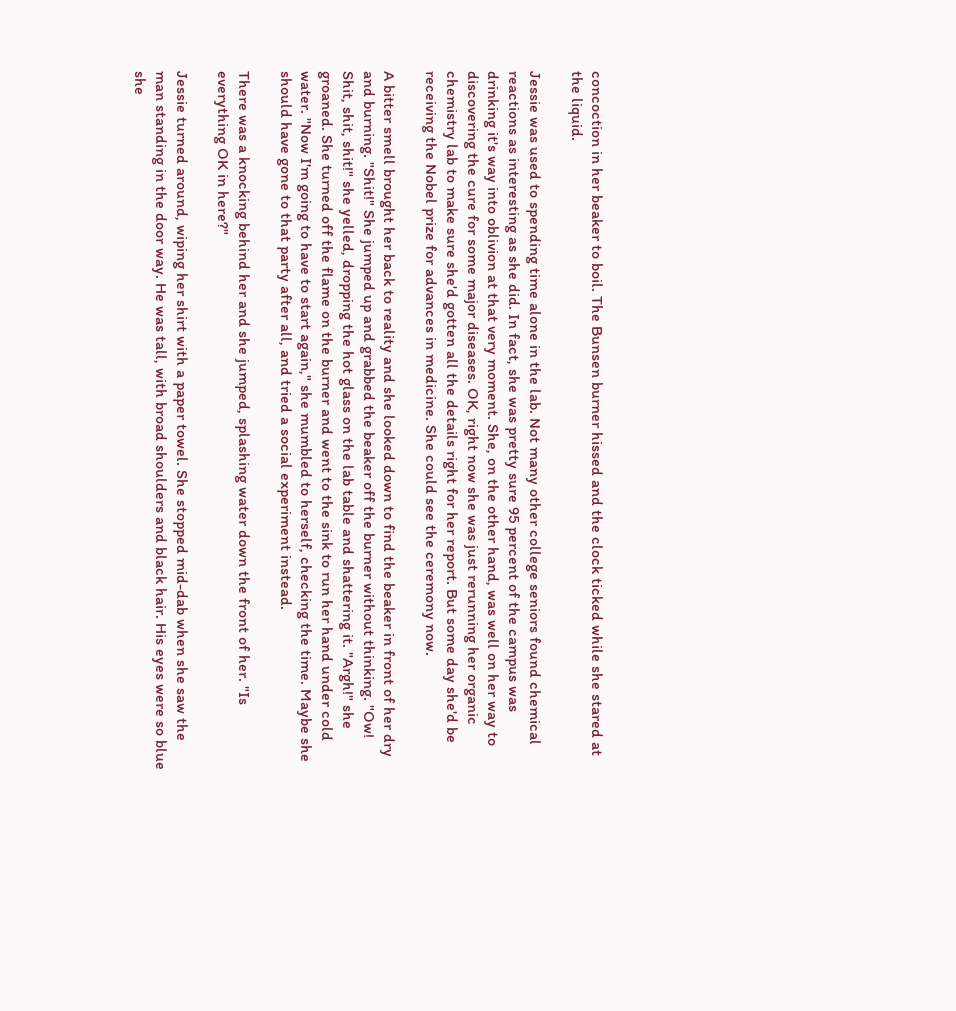concoction in her beaker to boil. The Bunsen burner hissed and the clock ticked while she stared at the liquid.

Jessie was used to spending time alone in the lab. Not many other college seniors found chemical reactions as interesting as she did. In fact, she was pretty sure 95 percent of the campus was drinking it's way into oblivion at that very moment. She, on the other hand, was well on her way to discovering the cure for some major diseases. OK, right now she was just rerunning her organic chemistry lab to make sure she'd gotten all the details right for her report. But some day she'd be receiving the Nobel prize for advances in medicine. She could see the ceremony now.

A bitter smell brought her back to reality and she looked down to find the beaker in front of her dry and burning. "Shit!" She jumped up and grabbed the beaker off the burner without thinking. "Ow! Shit, shit, shit!" she yelled, dropping the hot glass on the lab table and shattering it. "Argh!" she groaned. She turned off the flame on the burner and went to the sink to run her hand under cold water. "Now I'm going to have to start again," she mumbled to herself, checking the time. Maybe she should have gone to that party after all, and tried a social experiment instead.

There was a knocking behind her and she jumped, splashing water down the front of her. "Is everything OK in here?"

Jessie turned around, wiping her shirt with a paper towel. She stopped mid-dab when she saw the man standing in the door way. He was tall, with broad shoulders and black hair. His eyes were so blue she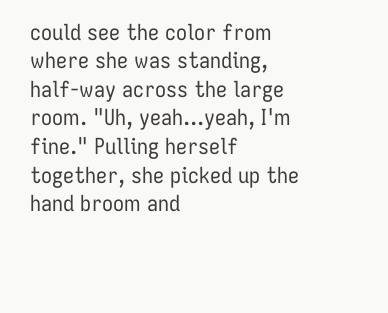could see the color from where she was standing, half-way across the large room. "Uh, yeah...yeah, I'm fine." Pulling herself together, she picked up the hand broom and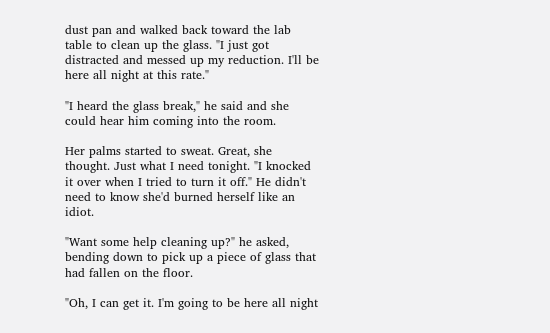dust pan and walked back toward the lab table to clean up the glass. "I just got distracted and messed up my reduction. I'll be here all night at this rate."

"I heard the glass break," he said and she could hear him coming into the room.

Her palms started to sweat. Great, she thought. Just what I need tonight. "I knocked it over when I tried to turn it off." He didn't need to know she'd burned herself like an idiot.

"Want some help cleaning up?" he asked, bending down to pick up a piece of glass that had fallen on the floor.

"Oh, I can get it. I'm going to be here all night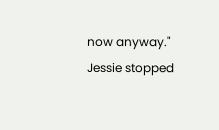now anyway." Jessie stopped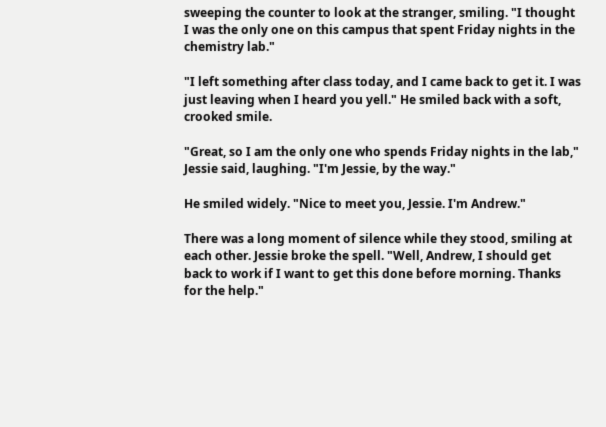sweeping the counter to look at the stranger, smiling. "I thought I was the only one on this campus that spent Friday nights in the chemistry lab."

"I left something after class today, and I came back to get it. I was just leaving when I heard you yell." He smiled back with a soft, crooked smile.

"Great, so I am the only one who spends Friday nights in the lab," Jessie said, laughing. "I'm Jessie, by the way."

He smiled widely. "Nice to meet you, Jessie. I'm Andrew."

There was a long moment of silence while they stood, smiling at each other. Jessie broke the spell. "Well, Andrew, I should get back to work if I want to get this done before morning. Thanks for the help."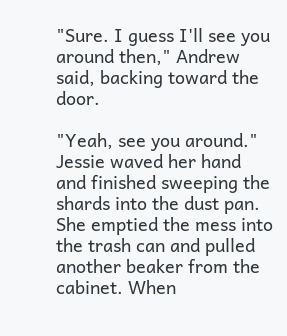"Sure. I guess I'll see you around then," Andrew said, backing toward the door.

"Yeah, see you around." Jessie waved her hand and finished sweeping the shards into the dust pan. She emptied the mess into the trash can and pulled another beaker from the cabinet. When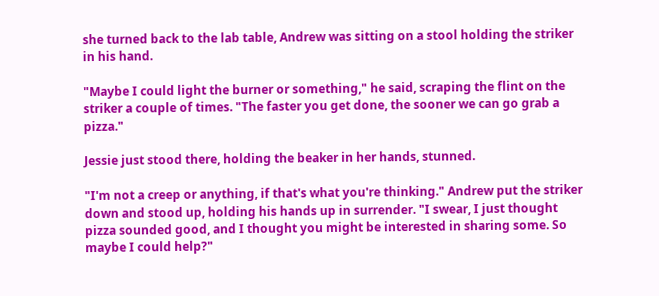she turned back to the lab table, Andrew was sitting on a stool holding the striker in his hand.

"Maybe I could light the burner or something," he said, scraping the flint on the striker a couple of times. "The faster you get done, the sooner we can go grab a pizza."

Jessie just stood there, holding the beaker in her hands, stunned.

"I'm not a creep or anything, if that's what you're thinking." Andrew put the striker down and stood up, holding his hands up in surrender. "I swear, I just thought pizza sounded good, and I thought you might be interested in sharing some. So maybe I could help?"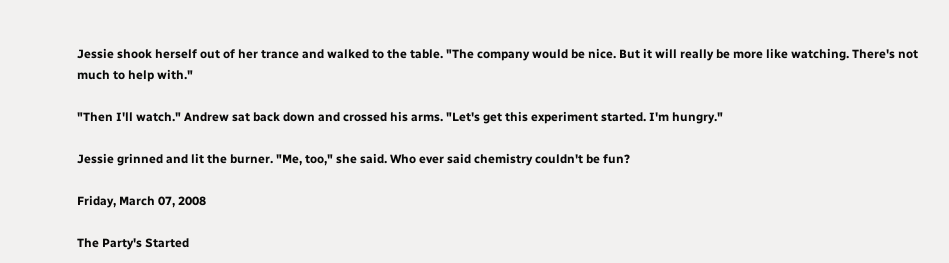Jessie shook herself out of her trance and walked to the table. "The company would be nice. But it will really be more like watching. There's not much to help with."

"Then I'll watch." Andrew sat back down and crossed his arms. "Let's get this experiment started. I'm hungry."

Jessie grinned and lit the burner. "Me, too," she said. Who ever said chemistry couldn't be fun?

Friday, March 07, 2008

The Party's Started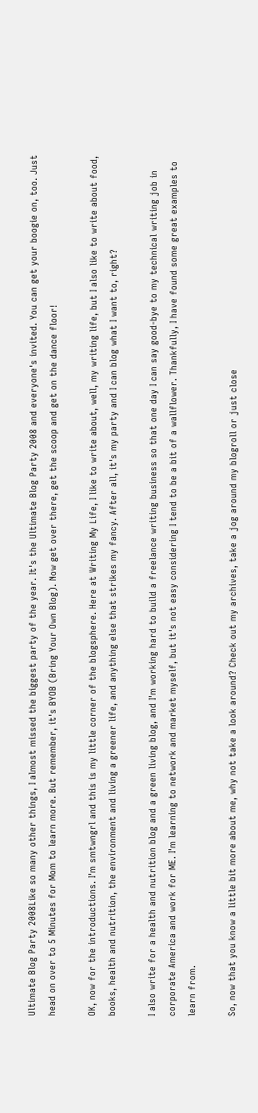Ultimate Blog Party 2008Like so many other things, I almost missed the biggest party of the year. It's the Ultimate Blog Party 2008 and everyone's invited. You can get your boogie on, too. Just head on over to 5 Minutes for Mom to learn more. But remember, it's BYOB (Bring Your Own Blog). Now get over there, get the scoop and get on the dance floor!

OK, now for the introductions. I'm smtwngrl and this is my little corner of the blogsphere. Here at Writing My Life, I like to write about, well, my writing life, but I also like to write about food, books, health and nutrition, the environment and living a greener life, and anything else that strikes my fancy. After all, it's my party and I can blog what I want to, right?

I also write for a health and nutrition blog and a green living blog, and I'm working hard to build a freelance writing business so that one day I can say good-bye to my technical writing job in corporate America and work for ME. I'm learning to network and market myself, but it's not easy considering I tend to be a bit of a wallflower. Thankfully, I have found some great examples to learn from.

So, now that you know a little bit more about me, why not take a look around? Check out my archives, take a jog around my blogroll or just close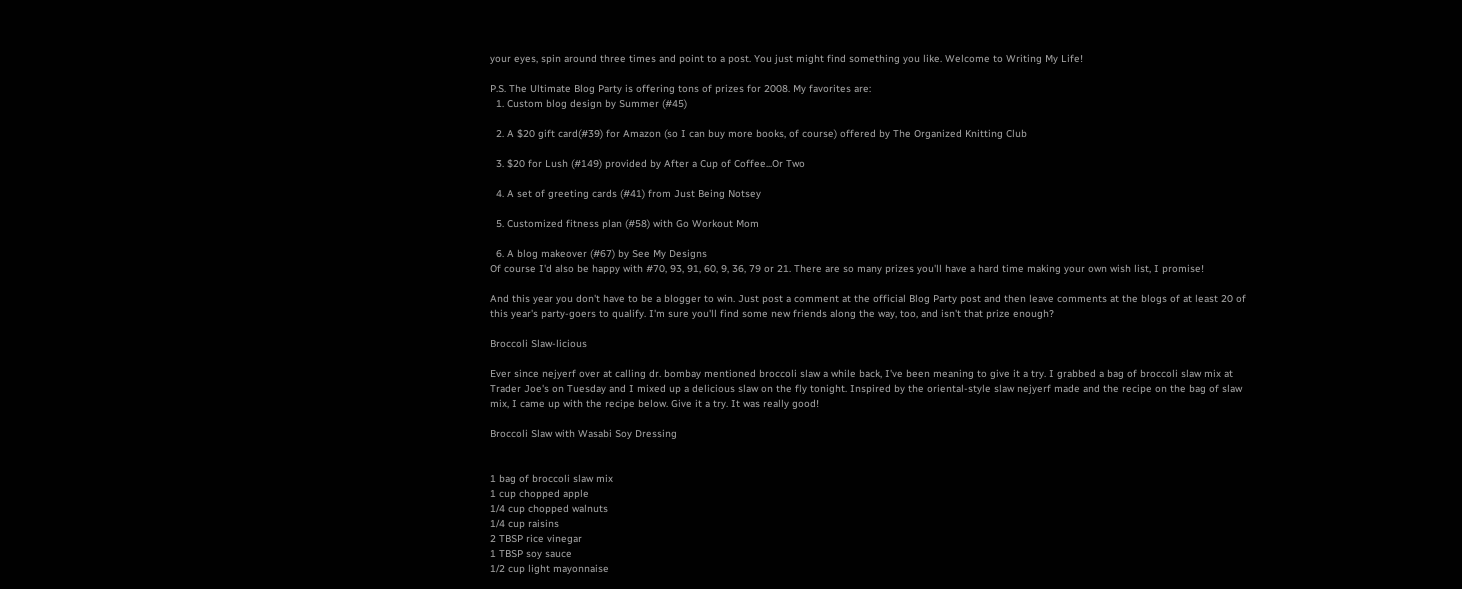your eyes, spin around three times and point to a post. You just might find something you like. Welcome to Writing My Life!

P.S. The Ultimate Blog Party is offering tons of prizes for 2008. My favorites are:
  1. Custom blog design by Summer (#45)

  2. A $20 gift card(#39) for Amazon (so I can buy more books, of course) offered by The Organized Knitting Club

  3. $20 for Lush (#149) provided by After a Cup of Coffee...Or Two

  4. A set of greeting cards (#41) from Just Being Notsey

  5. Customized fitness plan (#58) with Go Workout Mom

  6. A blog makeover (#67) by See My Designs
Of course I'd also be happy with #70, 93, 91, 60, 9, 36, 79 or 21. There are so many prizes you'll have a hard time making your own wish list, I promise!

And this year you don't have to be a blogger to win. Just post a comment at the official Blog Party post and then leave comments at the blogs of at least 20 of this year's party-goers to qualify. I'm sure you'll find some new friends along the way, too, and isn't that prize enough?

Broccoli Slaw-licious

Ever since nejyerf over at calling dr. bombay mentioned broccoli slaw a while back, I've been meaning to give it a try. I grabbed a bag of broccoli slaw mix at Trader Joe's on Tuesday and I mixed up a delicious slaw on the fly tonight. Inspired by the oriental-style slaw nejyerf made and the recipe on the bag of slaw mix, I came up with the recipe below. Give it a try. It was really good!

Broccoli Slaw with Wasabi Soy Dressing


1 bag of broccoli slaw mix
1 cup chopped apple
1/4 cup chopped walnuts
1/4 cup raisins
2 TBSP rice vinegar
1 TBSP soy sauce
1/2 cup light mayonnaise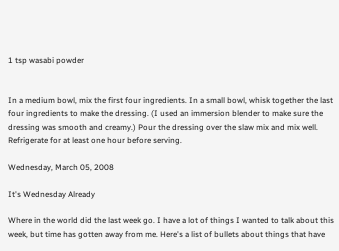1 tsp wasabi powder


In a medium bowl, mix the first four ingredients. In a small bowl, whisk together the last four ingredients to make the dressing. (I used an immersion blender to make sure the dressing was smooth and creamy.) Pour the dressing over the slaw mix and mix well. Refrigerate for at least one hour before serving.

Wednesday, March 05, 2008

It's Wednesday Already

Where in the world did the last week go. I have a lot of things I wanted to talk about this week, but time has gotten away from me. Here's a list of bullets about things that have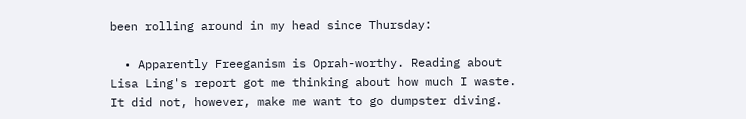been rolling around in my head since Thursday:

  • Apparently Freeganism is Oprah-worthy. Reading about Lisa Ling's report got me thinking about how much I waste. It did not, however, make me want to go dumpster diving.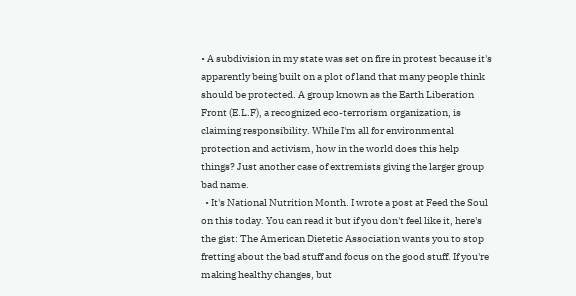• A subdivision in my state was set on fire in protest because it's apparently being built on a plot of land that many people think should be protected. A group known as the Earth Liberation Front (E.L.F), a recognized eco-terrorism organization, is claiming responsibility. While I'm all for environmental protection and activism, how in the world does this help things? Just another case of extremists giving the larger group bad name.
  • It's National Nutrition Month. I wrote a post at Feed the Soul on this today. You can read it but if you don't feel like it, here's the gist: The American Dietetic Association wants you to stop fretting about the bad stuff and focus on the good stuff. If you're making healthy changes, but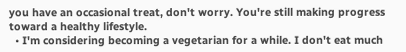you have an occasional treat, don't worry. You're still making progress toward a healthy lifestyle.
  • I'm considering becoming a vegetarian for a while. I don't eat much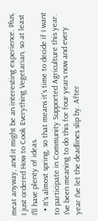meat anyway, and it might be an interesting experience. Plus, I just ordered How to Cook Everything Vegetarian, so at least I'll have plenty of ideas.
  • It's almost spring, so that means it's time to decide if I want to participate in Community Supported Agriculture this year. I've been meaning to do this for four years now and every year I've let the deadlines slip by. After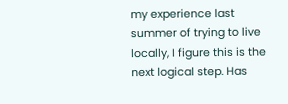my experience last summer of trying to live locally, I figure this is the next logical step. Has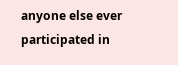anyone else ever participated in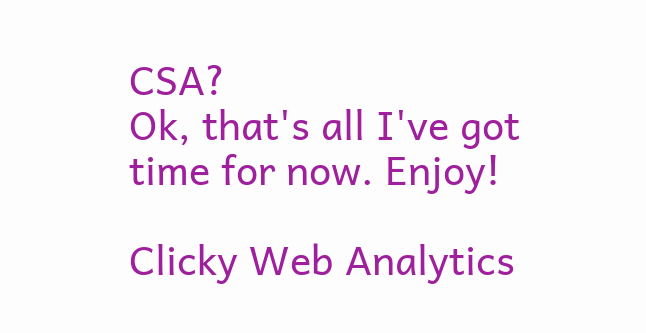CSA?
Ok, that's all I've got time for now. Enjoy!

Clicky Web Analytics